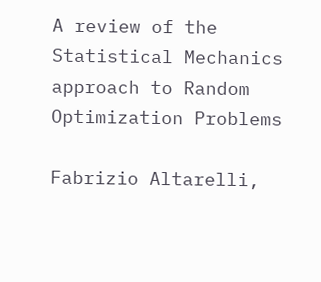A review of the Statistical Mechanics approach to Random Optimization Problems

Fabrizio Altarelli,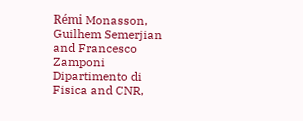Rémi Monasson, Guilhem Semerjian and Francesco Zamponi Dipartimento di Fisica and CNR,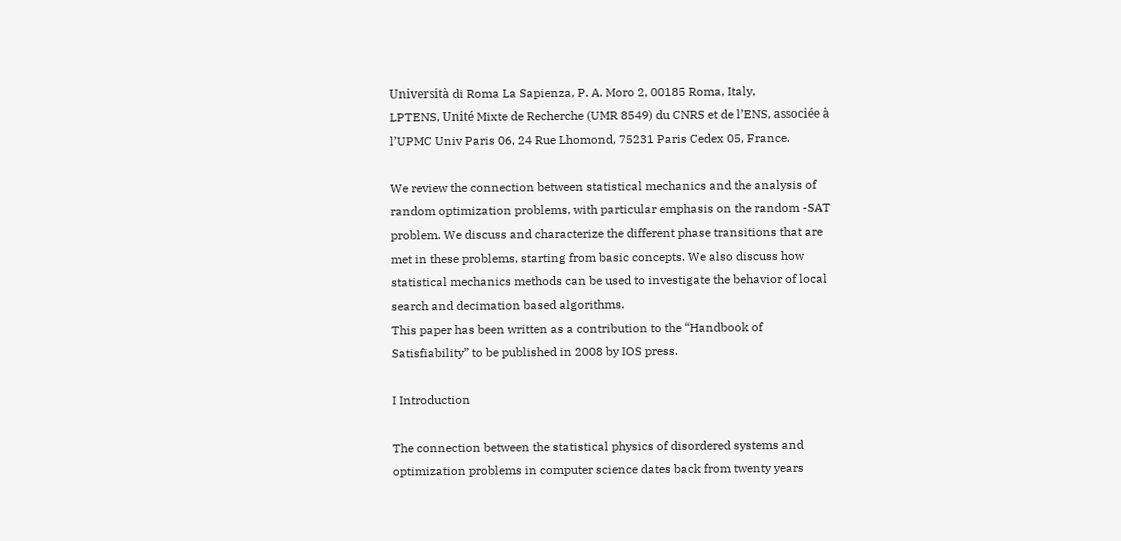Università di Roma La Sapienza, P. A. Moro 2, 00185 Roma, Italy,
LPTENS, Unité Mixte de Recherche (UMR 8549) du CNRS et de l’ENS, associée à l’UPMC Univ Paris 06, 24 Rue Lhomond, 75231 Paris Cedex 05, France.

We review the connection between statistical mechanics and the analysis of random optimization problems, with particular emphasis on the random -SAT problem. We discuss and characterize the different phase transitions that are met in these problems, starting from basic concepts. We also discuss how statistical mechanics methods can be used to investigate the behavior of local search and decimation based algorithms.
This paper has been written as a contribution to the “Handbook of Satisfiability” to be published in 2008 by IOS press.

I Introduction

The connection between the statistical physics of disordered systems and optimization problems in computer science dates back from twenty years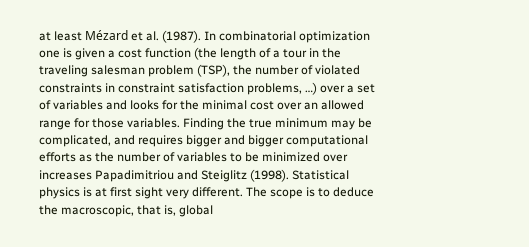at least Mézard et al. (1987). In combinatorial optimization one is given a cost function (the length of a tour in the traveling salesman problem (TSP), the number of violated constraints in constraint satisfaction problems, …) over a set of variables and looks for the minimal cost over an allowed range for those variables. Finding the true minimum may be complicated, and requires bigger and bigger computational efforts as the number of variables to be minimized over increases Papadimitriou and Steiglitz (1998). Statistical physics is at first sight very different. The scope is to deduce the macroscopic, that is, global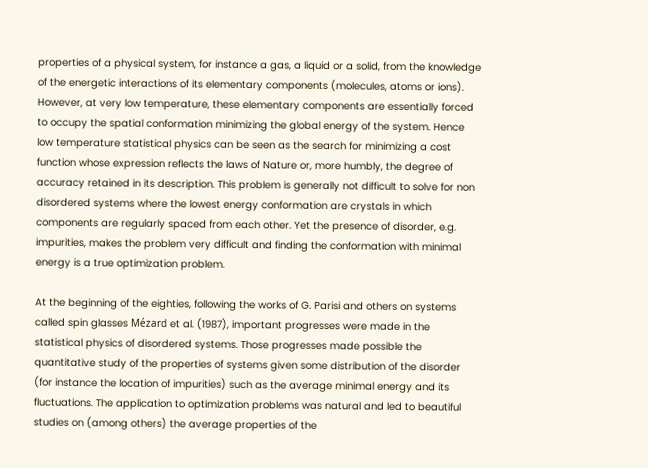properties of a physical system, for instance a gas, a liquid or a solid, from the knowledge of the energetic interactions of its elementary components (molecules, atoms or ions). However, at very low temperature, these elementary components are essentially forced to occupy the spatial conformation minimizing the global energy of the system. Hence low temperature statistical physics can be seen as the search for minimizing a cost function whose expression reflects the laws of Nature or, more humbly, the degree of accuracy retained in its description. This problem is generally not difficult to solve for non disordered systems where the lowest energy conformation are crystals in which components are regularly spaced from each other. Yet the presence of disorder, e.g. impurities, makes the problem very difficult and finding the conformation with minimal energy is a true optimization problem.

At the beginning of the eighties, following the works of G. Parisi and others on systems called spin glasses Mézard et al. (1987), important progresses were made in the statistical physics of disordered systems. Those progresses made possible the quantitative study of the properties of systems given some distribution of the disorder (for instance the location of impurities) such as the average minimal energy and its fluctuations. The application to optimization problems was natural and led to beautiful studies on (among others) the average properties of the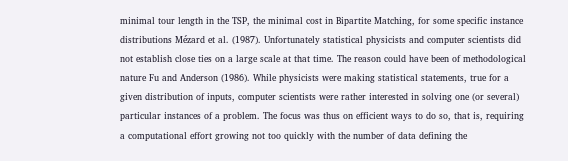minimal tour length in the TSP, the minimal cost in Bipartite Matching, for some specific instance distributions Mézard et al. (1987). Unfortunately statistical physicists and computer scientists did not establish close ties on a large scale at that time. The reason could have been of methodological nature Fu and Anderson (1986). While physicists were making statistical statements, true for a given distribution of inputs, computer scientists were rather interested in solving one (or several) particular instances of a problem. The focus was thus on efficient ways to do so, that is, requiring a computational effort growing not too quickly with the number of data defining the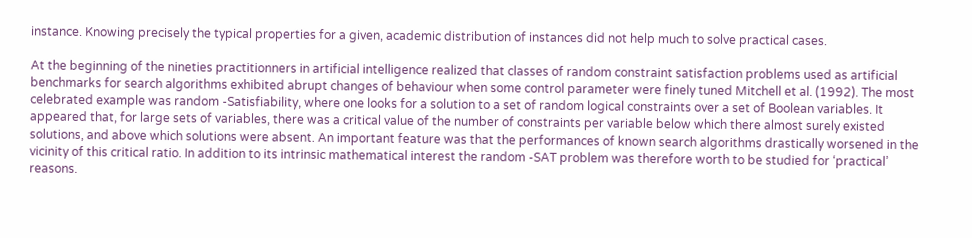instance. Knowing precisely the typical properties for a given, academic distribution of instances did not help much to solve practical cases.

At the beginning of the nineties practitionners in artificial intelligence realized that classes of random constraint satisfaction problems used as artificial benchmarks for search algorithms exhibited abrupt changes of behaviour when some control parameter were finely tuned Mitchell et al. (1992). The most celebrated example was random -Satisfiability, where one looks for a solution to a set of random logical constraints over a set of Boolean variables. It appeared that, for large sets of variables, there was a critical value of the number of constraints per variable below which there almost surely existed solutions, and above which solutions were absent. An important feature was that the performances of known search algorithms drastically worsened in the vicinity of this critical ratio. In addition to its intrinsic mathematical interest the random -SAT problem was therefore worth to be studied for ‘practical’ reasons.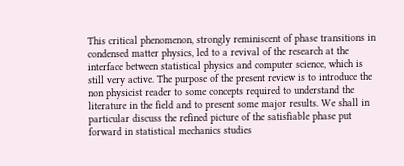This critical phenomenon, strongly reminiscent of phase transitions in condensed matter physics, led to a revival of the research at the interface between statistical physics and computer science, which is still very active. The purpose of the present review is to introduce the non physicist reader to some concepts required to understand the literature in the field and to present some major results. We shall in particular discuss the refined picture of the satisfiable phase put forward in statistical mechanics studies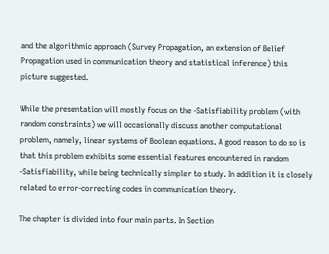and the algorithmic approach (Survey Propagation, an extension of Belief Propagation used in communication theory and statistical inference) this picture suggested.

While the presentation will mostly focus on the -Satisfiability problem (with random constraints) we will occasionally discuss another computational problem, namely, linear systems of Boolean equations. A good reason to do so is that this problem exhibits some essential features encountered in random -Satisfiability, while being technically simpler to study. In addition it is closely related to error-correcting codes in communication theory.

The chapter is divided into four main parts. In Section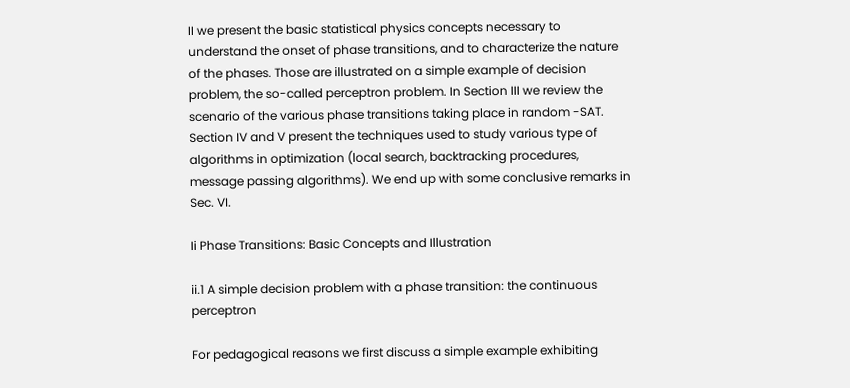II we present the basic statistical physics concepts necessary to understand the onset of phase transitions, and to characterize the nature of the phases. Those are illustrated on a simple example of decision problem, the so-called perceptron problem. In Section III we review the scenario of the various phase transitions taking place in random -SAT. Section IV and V present the techniques used to study various type of algorithms in optimization (local search, backtracking procedures, message passing algorithms). We end up with some conclusive remarks in Sec. VI.

Ii Phase Transitions: Basic Concepts and Illustration

ii.1 A simple decision problem with a phase transition: the continuous perceptron

For pedagogical reasons we first discuss a simple example exhibiting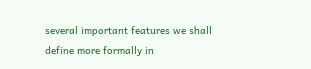several important features we shall define more formally in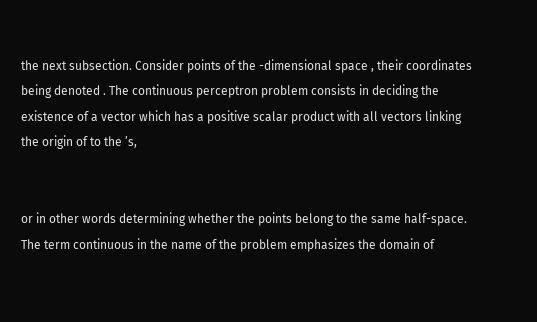the next subsection. Consider points of the -dimensional space , their coordinates being denoted . The continuous perceptron problem consists in deciding the existence of a vector which has a positive scalar product with all vectors linking the origin of to the ’s,


or in other words determining whether the points belong to the same half-space. The term continuous in the name of the problem emphasizes the domain of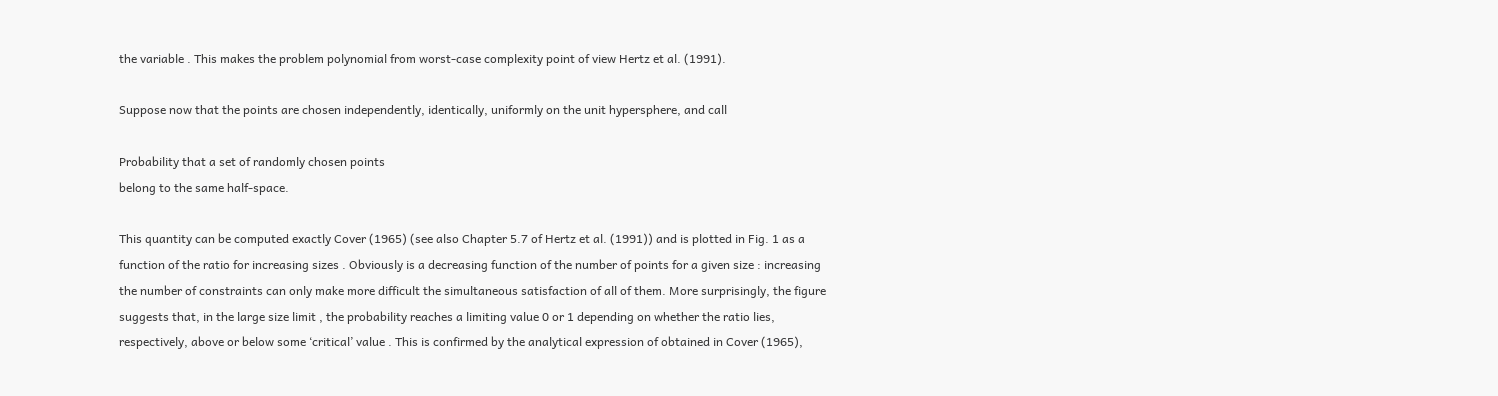the variable . This makes the problem polynomial from worst-case complexity point of view Hertz et al. (1991).

Suppose now that the points are chosen independently, identically, uniformly on the unit hypersphere, and call

Probability that a set of randomly chosen points
belong to the same half-space.

This quantity can be computed exactly Cover (1965) (see also Chapter 5.7 of Hertz et al. (1991)) and is plotted in Fig. 1 as a function of the ratio for increasing sizes . Obviously is a decreasing function of the number of points for a given size : increasing the number of constraints can only make more difficult the simultaneous satisfaction of all of them. More surprisingly, the figure suggests that, in the large size limit , the probability reaches a limiting value 0 or 1 depending on whether the ratio lies, respectively, above or below some ‘critical’ value . This is confirmed by the analytical expression of obtained in Cover (1965),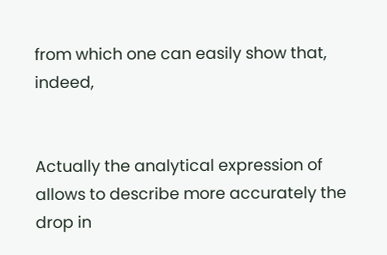from which one can easily show that, indeed,


Actually the analytical expression of allows to describe more accurately the drop in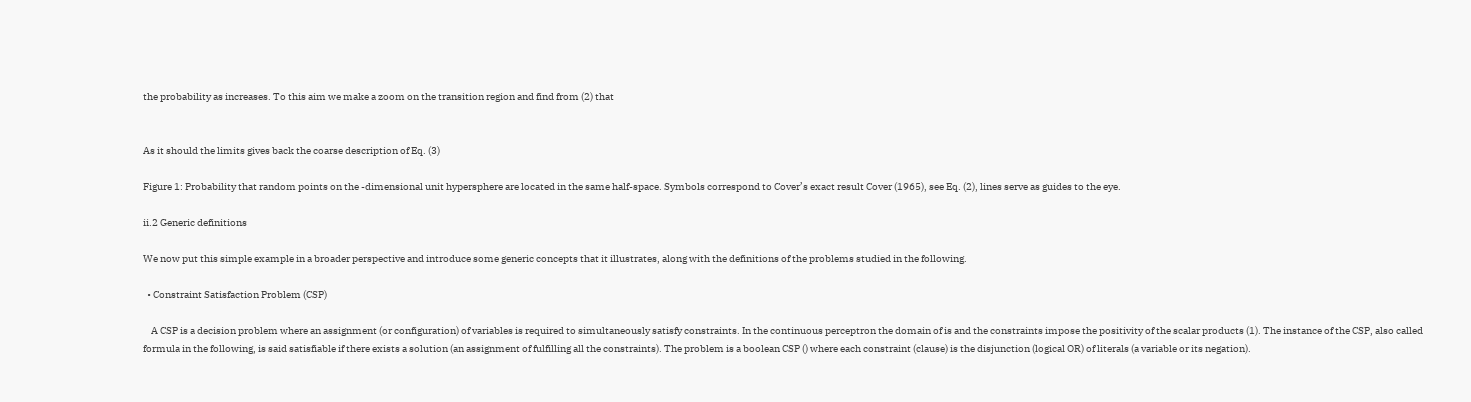the probability as increases. To this aim we make a zoom on the transition region and find from (2) that


As it should the limits gives back the coarse description of Eq. (3)

Figure 1: Probability that random points on the -dimensional unit hypersphere are located in the same half-space. Symbols correspond to Cover’s exact result Cover (1965), see Eq. (2), lines serve as guides to the eye.

ii.2 Generic definitions

We now put this simple example in a broader perspective and introduce some generic concepts that it illustrates, along with the definitions of the problems studied in the following.

  • Constraint Satisfaction Problem (CSP)

    A CSP is a decision problem where an assignment (or configuration) of variables is required to simultaneously satisfy constraints. In the continuous perceptron the domain of is and the constraints impose the positivity of the scalar products (1). The instance of the CSP, also called formula in the following, is said satisfiable if there exists a solution (an assignment of fulfilling all the constraints). The problem is a boolean CSP () where each constraint (clause) is the disjunction (logical OR) of literals (a variable or its negation).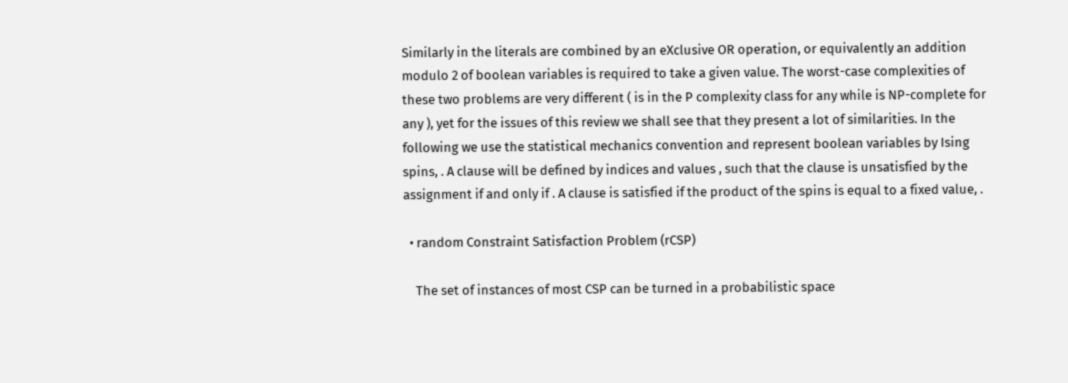Similarly in the literals are combined by an eXclusive OR operation, or equivalently an addition modulo 2 of boolean variables is required to take a given value. The worst-case complexities of these two problems are very different ( is in the P complexity class for any while is NP-complete for any ), yet for the issues of this review we shall see that they present a lot of similarities. In the following we use the statistical mechanics convention and represent boolean variables by Ising spins, . A clause will be defined by indices and values , such that the clause is unsatisfied by the assignment if and only if . A clause is satisfied if the product of the spins is equal to a fixed value, .

  • random Constraint Satisfaction Problem (rCSP)

    The set of instances of most CSP can be turned in a probabilistic space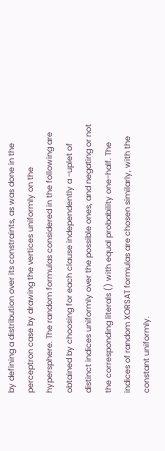by defining a distribution over its constraints, as was done in the perceptron case by drawing the vertices uniformly on the hypersphere. The random formulas considered in the following are obtained by choosing for each clause independently a -uplet of distinct indices uniformly over the possible ones, and negating or not the corresponding literals () with equal probability one-half. The indices of random XORSAT formulas are chosen similarly, with the constant uniformly.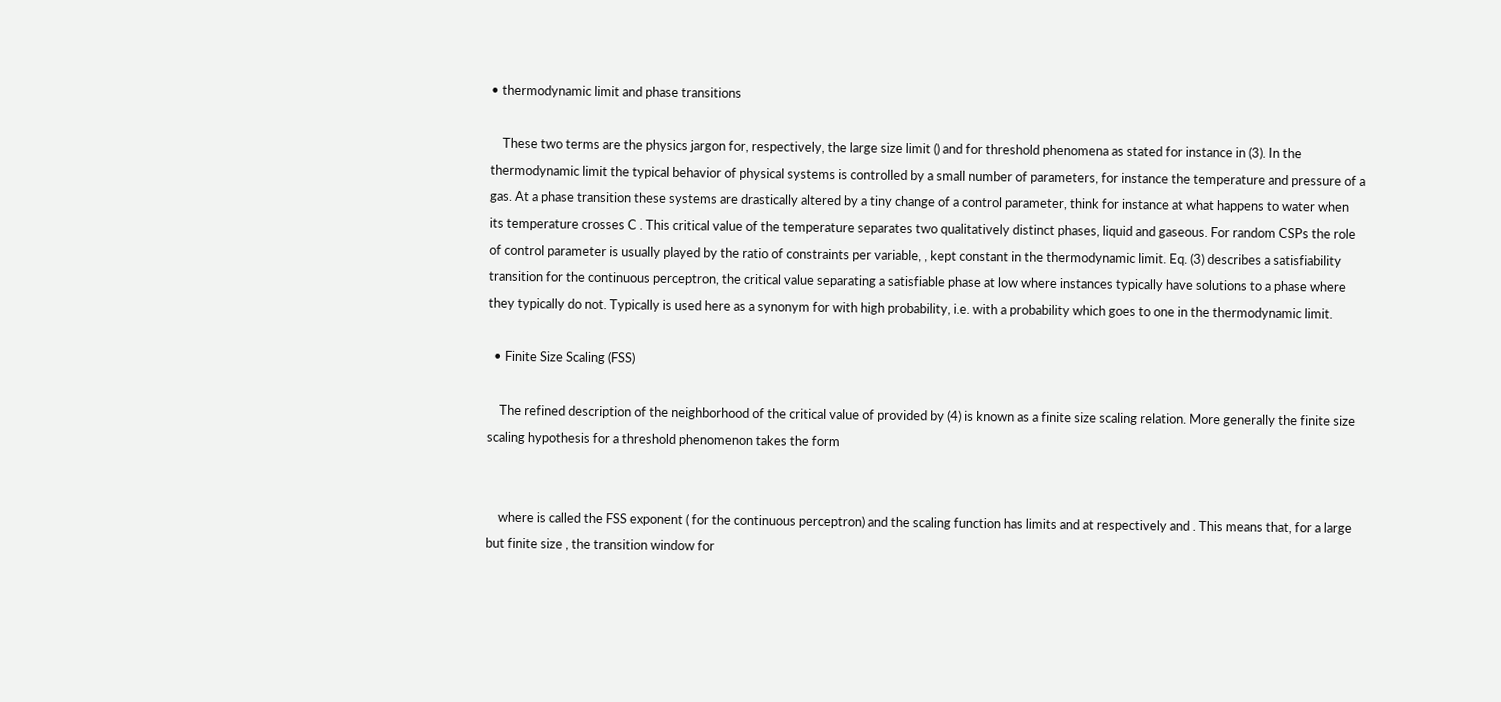• thermodynamic limit and phase transitions

    These two terms are the physics jargon for, respectively, the large size limit () and for threshold phenomena as stated for instance in (3). In the thermodynamic limit the typical behavior of physical systems is controlled by a small number of parameters, for instance the temperature and pressure of a gas. At a phase transition these systems are drastically altered by a tiny change of a control parameter, think for instance at what happens to water when its temperature crosses C . This critical value of the temperature separates two qualitatively distinct phases, liquid and gaseous. For random CSPs the role of control parameter is usually played by the ratio of constraints per variable, , kept constant in the thermodynamic limit. Eq. (3) describes a satisfiability transition for the continuous perceptron, the critical value separating a satisfiable phase at low where instances typically have solutions to a phase where they typically do not. Typically is used here as a synonym for with high probability, i.e. with a probability which goes to one in the thermodynamic limit.

  • Finite Size Scaling (FSS)

    The refined description of the neighborhood of the critical value of provided by (4) is known as a finite size scaling relation. More generally the finite size scaling hypothesis for a threshold phenomenon takes the form


    where is called the FSS exponent ( for the continuous perceptron) and the scaling function has limits and at respectively and . This means that, for a large but finite size , the transition window for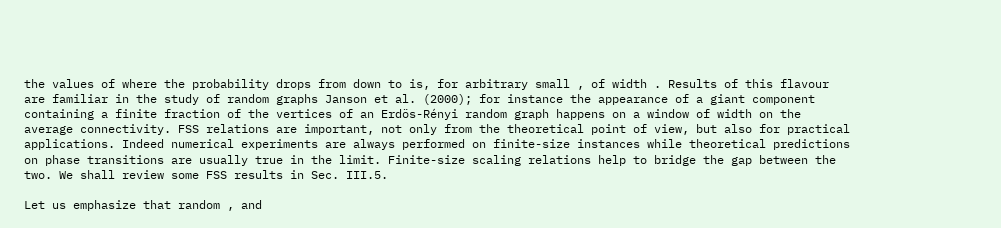the values of where the probability drops from down to is, for arbitrary small , of width . Results of this flavour are familiar in the study of random graphs Janson et al. (2000); for instance the appearance of a giant component containing a finite fraction of the vertices of an Erdös-Rényi random graph happens on a window of width on the average connectivity. FSS relations are important, not only from the theoretical point of view, but also for practical applications. Indeed numerical experiments are always performed on finite-size instances while theoretical predictions on phase transitions are usually true in the limit. Finite-size scaling relations help to bridge the gap between the two. We shall review some FSS results in Sec. III.5.

Let us emphasize that random , and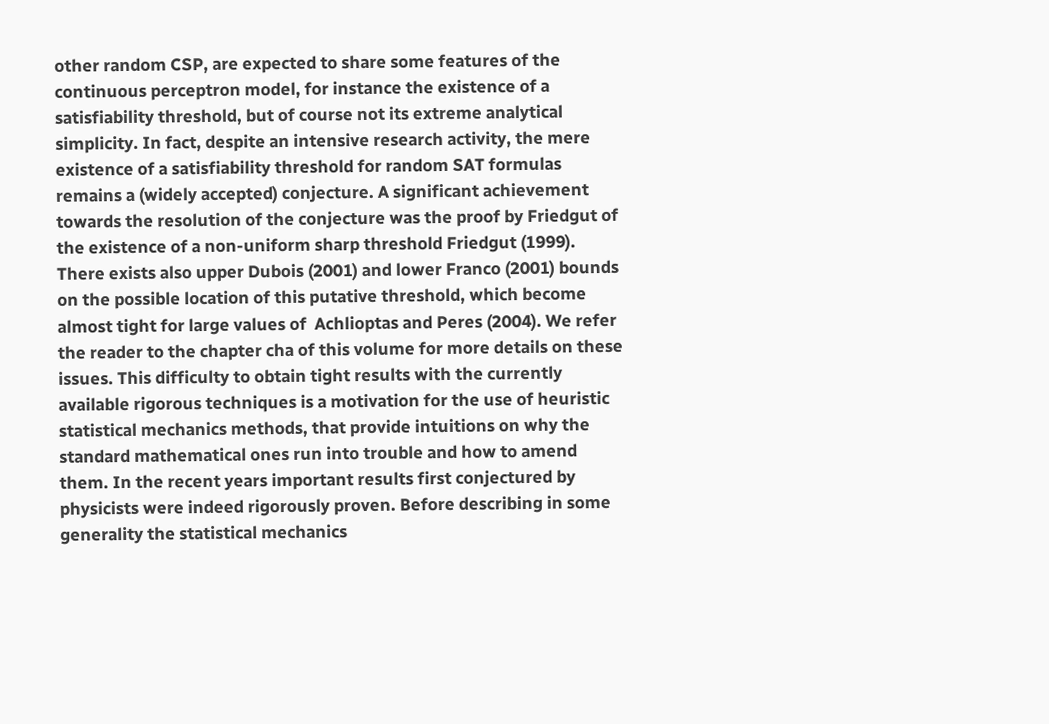other random CSP, are expected to share some features of the continuous perceptron model, for instance the existence of a satisfiability threshold, but of course not its extreme analytical simplicity. In fact, despite an intensive research activity, the mere existence of a satisfiability threshold for random SAT formulas remains a (widely accepted) conjecture. A significant achievement towards the resolution of the conjecture was the proof by Friedgut of the existence of a non-uniform sharp threshold Friedgut (1999). There exists also upper Dubois (2001) and lower Franco (2001) bounds on the possible location of this putative threshold, which become almost tight for large values of  Achlioptas and Peres (2004). We refer the reader to the chapter cha of this volume for more details on these issues. This difficulty to obtain tight results with the currently available rigorous techniques is a motivation for the use of heuristic statistical mechanics methods, that provide intuitions on why the standard mathematical ones run into trouble and how to amend them. In the recent years important results first conjectured by physicists were indeed rigorously proven. Before describing in some generality the statistical mechanics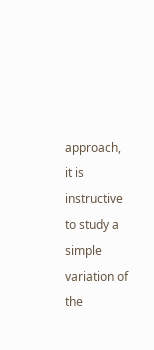approach, it is instructive to study a simple variation of the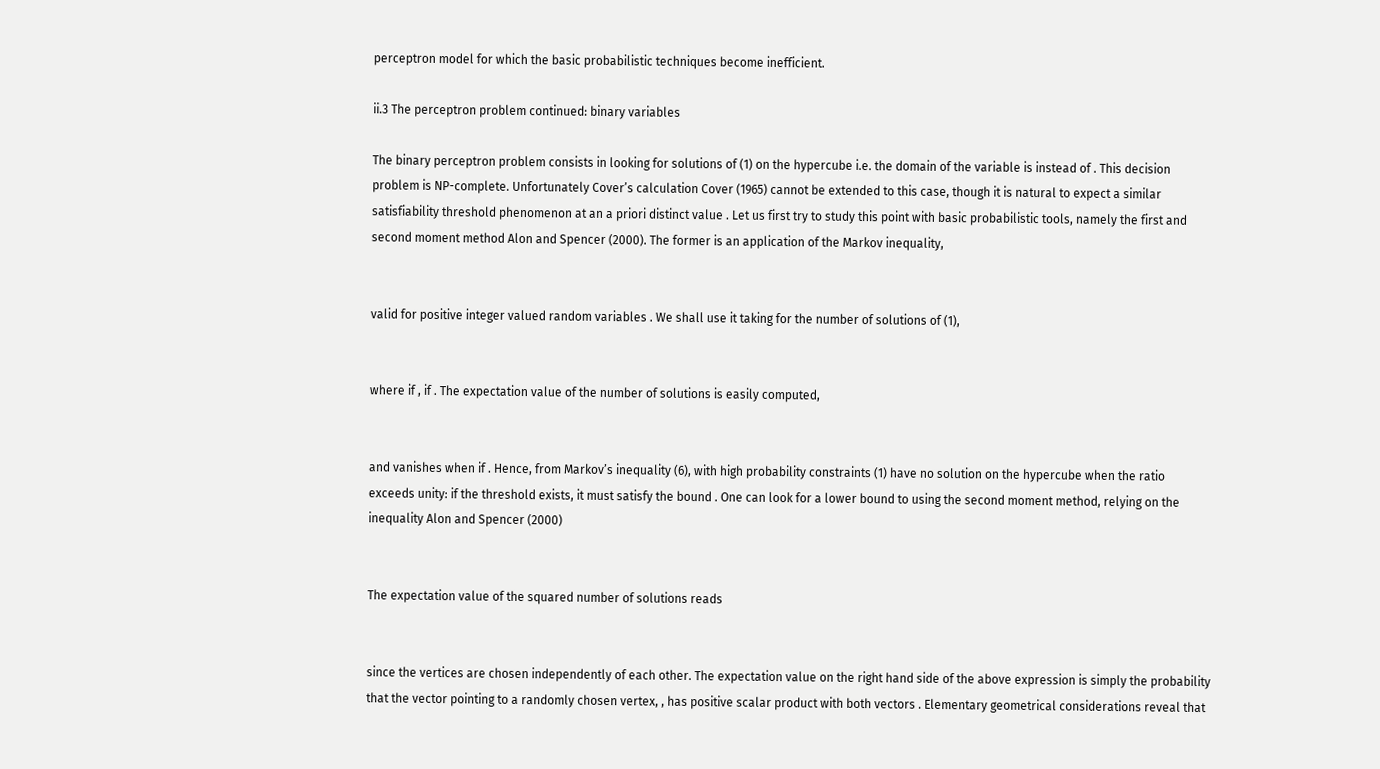perceptron model for which the basic probabilistic techniques become inefficient.

ii.3 The perceptron problem continued: binary variables

The binary perceptron problem consists in looking for solutions of (1) on the hypercube i.e. the domain of the variable is instead of . This decision problem is NP-complete. Unfortunately Cover’s calculation Cover (1965) cannot be extended to this case, though it is natural to expect a similar satisfiability threshold phenomenon at an a priori distinct value . Let us first try to study this point with basic probabilistic tools, namely the first and second moment method Alon and Spencer (2000). The former is an application of the Markov inequality,


valid for positive integer valued random variables . We shall use it taking for the number of solutions of (1),


where if , if . The expectation value of the number of solutions is easily computed,


and vanishes when if . Hence, from Markov’s inequality (6), with high probability constraints (1) have no solution on the hypercube when the ratio exceeds unity: if the threshold exists, it must satisfy the bound . One can look for a lower bound to using the second moment method, relying on the inequality Alon and Spencer (2000)


The expectation value of the squared number of solutions reads


since the vertices are chosen independently of each other. The expectation value on the right hand side of the above expression is simply the probability that the vector pointing to a randomly chosen vertex, , has positive scalar product with both vectors . Elementary geometrical considerations reveal that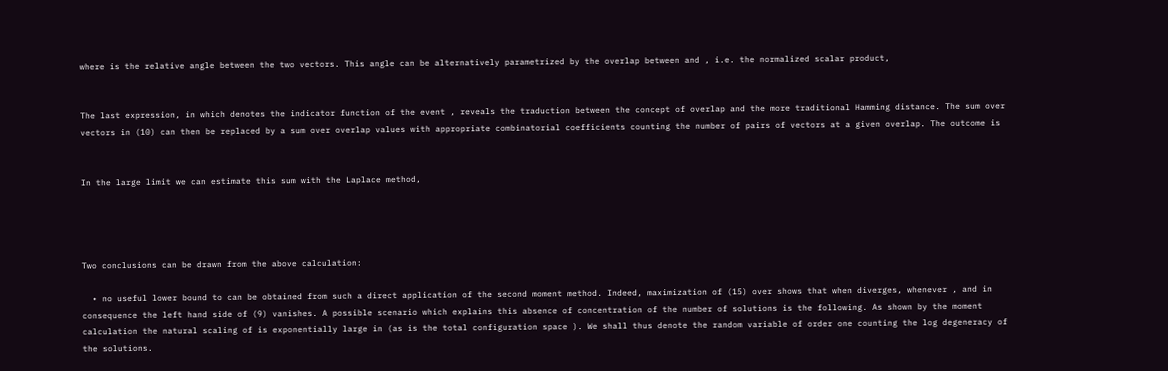where is the relative angle between the two vectors. This angle can be alternatively parametrized by the overlap between and , i.e. the normalized scalar product,


The last expression, in which denotes the indicator function of the event , reveals the traduction between the concept of overlap and the more traditional Hamming distance. The sum over vectors in (10) can then be replaced by a sum over overlap values with appropriate combinatorial coefficients counting the number of pairs of vectors at a given overlap. The outcome is


In the large limit we can estimate this sum with the Laplace method,




Two conclusions can be drawn from the above calculation:

  • no useful lower bound to can be obtained from such a direct application of the second moment method. Indeed, maximization of (15) over shows that when diverges, whenever , and in consequence the left hand side of (9) vanishes. A possible scenario which explains this absence of concentration of the number of solutions is the following. As shown by the moment calculation the natural scaling of is exponentially large in (as is the total configuration space ). We shall thus denote the random variable of order one counting the log degeneracy of the solutions.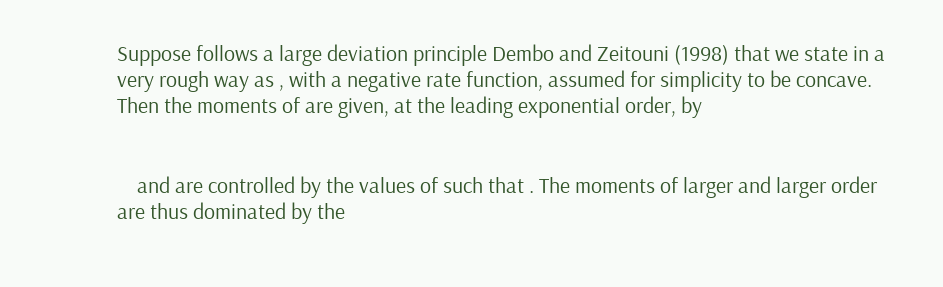Suppose follows a large deviation principle Dembo and Zeitouni (1998) that we state in a very rough way as , with a negative rate function, assumed for simplicity to be concave. Then the moments of are given, at the leading exponential order, by


    and are controlled by the values of such that . The moments of larger and larger order are thus dominated by the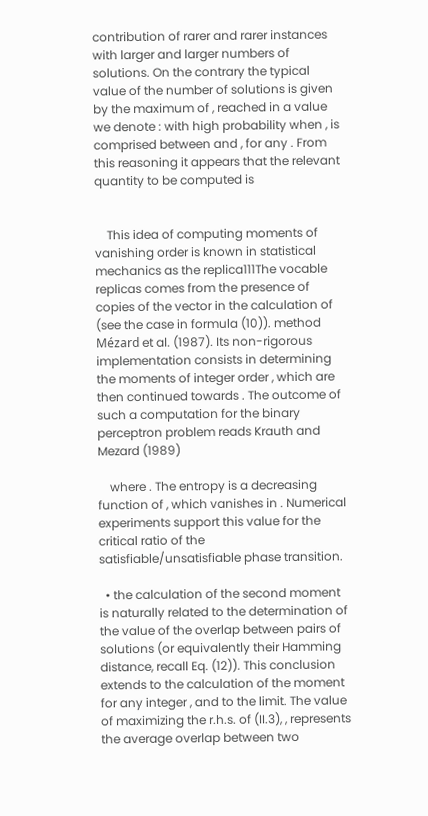contribution of rarer and rarer instances with larger and larger numbers of solutions. On the contrary the typical value of the number of solutions is given by the maximum of , reached in a value we denote : with high probability when , is comprised between and , for any . From this reasoning it appears that the relevant quantity to be computed is


    This idea of computing moments of vanishing order is known in statistical mechanics as the replica111The vocable replicas comes from the presence of copies of the vector in the calculation of (see the case in formula (10)). method Mézard et al. (1987). Its non-rigorous implementation consists in determining the moments of integer order , which are then continued towards . The outcome of such a computation for the binary perceptron problem reads Krauth and Mezard (1989)

    where . The entropy is a decreasing function of , which vanishes in . Numerical experiments support this value for the critical ratio of the satisfiable/unsatisfiable phase transition.

  • the calculation of the second moment is naturally related to the determination of the value of the overlap between pairs of solutions (or equivalently their Hamming distance, recall Eq. (12)). This conclusion extends to the calculation of the moment for any integer , and to the limit. The value of maximizing the r.h.s. of (II.3), , represents the average overlap between two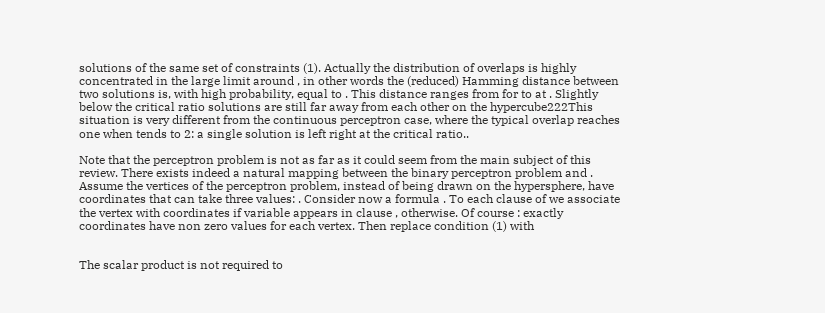solutions of the same set of constraints (1). Actually the distribution of overlaps is highly concentrated in the large limit around , in other words the (reduced) Hamming distance between two solutions is, with high probability, equal to . This distance ranges from for to at . Slightly below the critical ratio solutions are still far away from each other on the hypercube222This situation is very different from the continuous perceptron case, where the typical overlap reaches one when tends to 2: a single solution is left right at the critical ratio..

Note that the perceptron problem is not as far as it could seem from the main subject of this review. There exists indeed a natural mapping between the binary perceptron problem and . Assume the vertices of the perceptron problem, instead of being drawn on the hypersphere, have coordinates that can take three values: . Consider now a formula . To each clause of we associate the vertex with coordinates if variable appears in clause , otherwise. Of course : exactly coordinates have non zero values for each vertex. Then replace condition (1) with


The scalar product is not required to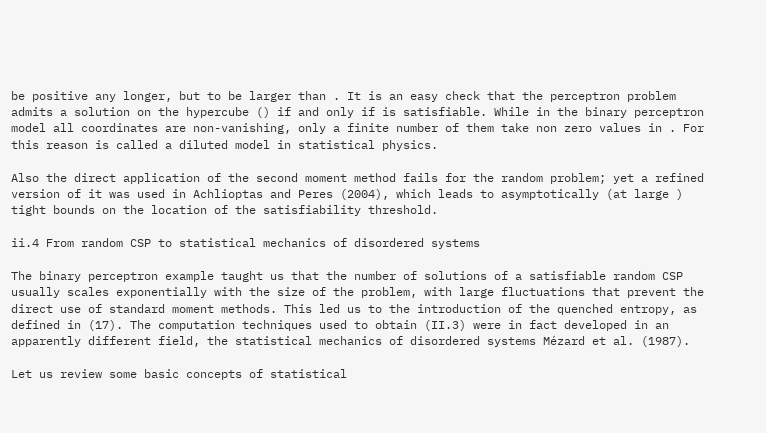be positive any longer, but to be larger than . It is an easy check that the perceptron problem admits a solution on the hypercube () if and only if is satisfiable. While in the binary perceptron model all coordinates are non-vanishing, only a finite number of them take non zero values in . For this reason is called a diluted model in statistical physics.

Also the direct application of the second moment method fails for the random problem; yet a refined version of it was used in Achlioptas and Peres (2004), which leads to asymptotically (at large ) tight bounds on the location of the satisfiability threshold.

ii.4 From random CSP to statistical mechanics of disordered systems

The binary perceptron example taught us that the number of solutions of a satisfiable random CSP usually scales exponentially with the size of the problem, with large fluctuations that prevent the direct use of standard moment methods. This led us to the introduction of the quenched entropy, as defined in (17). The computation techniques used to obtain (II.3) were in fact developed in an apparently different field, the statistical mechanics of disordered systems Mézard et al. (1987).

Let us review some basic concepts of statistical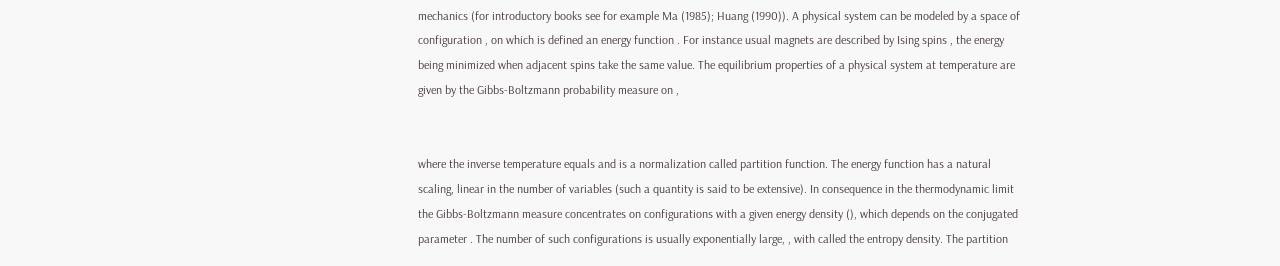mechanics (for introductory books see for example Ma (1985); Huang (1990)). A physical system can be modeled by a space of configuration , on which is defined an energy function . For instance usual magnets are described by Ising spins , the energy being minimized when adjacent spins take the same value. The equilibrium properties of a physical system at temperature are given by the Gibbs-Boltzmann probability measure on ,


where the inverse temperature equals and is a normalization called partition function. The energy function has a natural scaling, linear in the number of variables (such a quantity is said to be extensive). In consequence in the thermodynamic limit the Gibbs-Boltzmann measure concentrates on configurations with a given energy density (), which depends on the conjugated parameter . The number of such configurations is usually exponentially large, , with called the entropy density. The partition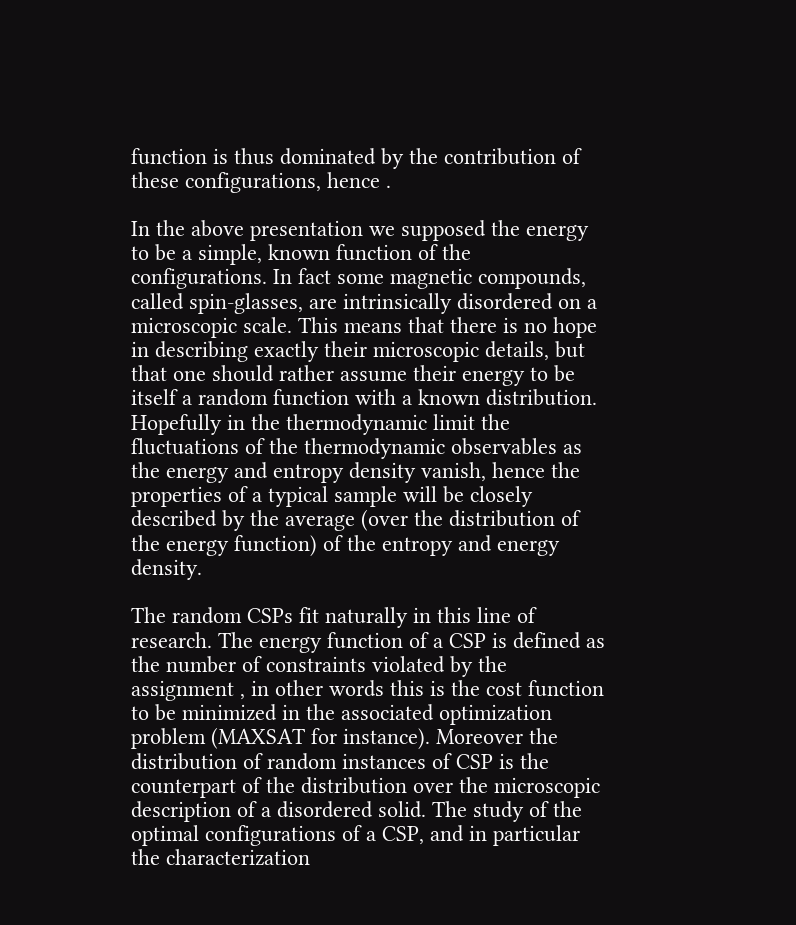function is thus dominated by the contribution of these configurations, hence .

In the above presentation we supposed the energy to be a simple, known function of the configurations. In fact some magnetic compounds, called spin-glasses, are intrinsically disordered on a microscopic scale. This means that there is no hope in describing exactly their microscopic details, but that one should rather assume their energy to be itself a random function with a known distribution. Hopefully in the thermodynamic limit the fluctuations of the thermodynamic observables as the energy and entropy density vanish, hence the properties of a typical sample will be closely described by the average (over the distribution of the energy function) of the entropy and energy density.

The random CSPs fit naturally in this line of research. The energy function of a CSP is defined as the number of constraints violated by the assignment , in other words this is the cost function to be minimized in the associated optimization problem (MAXSAT for instance). Moreover the distribution of random instances of CSP is the counterpart of the distribution over the microscopic description of a disordered solid. The study of the optimal configurations of a CSP, and in particular the characterization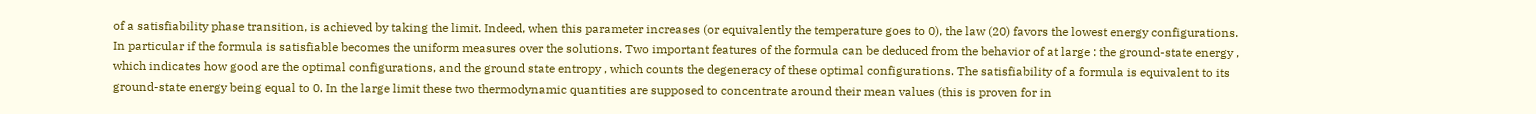of a satisfiability phase transition, is achieved by taking the limit. Indeed, when this parameter increases (or equivalently the temperature goes to 0), the law (20) favors the lowest energy configurations. In particular if the formula is satisfiable becomes the uniform measures over the solutions. Two important features of the formula can be deduced from the behavior of at large : the ground-state energy , which indicates how good are the optimal configurations, and the ground state entropy , which counts the degeneracy of these optimal configurations. The satisfiability of a formula is equivalent to its ground-state energy being equal to 0. In the large limit these two thermodynamic quantities are supposed to concentrate around their mean values (this is proven for in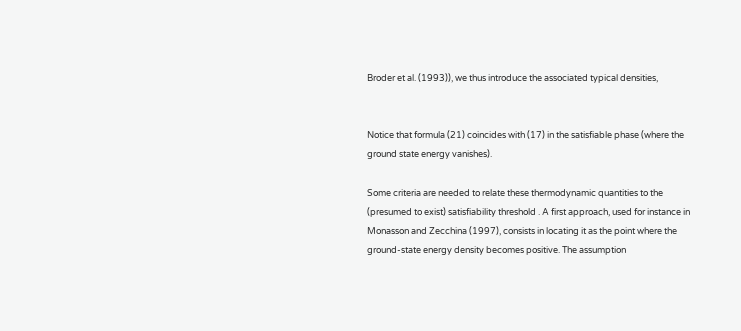Broder et al. (1993)), we thus introduce the associated typical densities,


Notice that formula (21) coincides with (17) in the satisfiable phase (where the ground state energy vanishes).

Some criteria are needed to relate these thermodynamic quantities to the (presumed to exist) satisfiability threshold . A first approach, used for instance in Monasson and Zecchina (1997), consists in locating it as the point where the ground-state energy density becomes positive. The assumption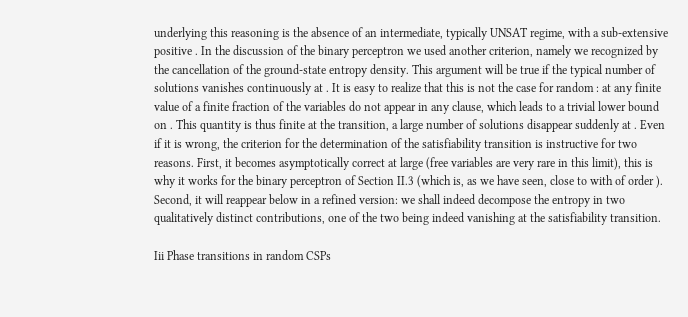underlying this reasoning is the absence of an intermediate, typically UNSAT regime, with a sub-extensive positive . In the discussion of the binary perceptron we used another criterion, namely we recognized by the cancellation of the ground-state entropy density. This argument will be true if the typical number of solutions vanishes continuously at . It is easy to realize that this is not the case for random : at any finite value of a finite fraction of the variables do not appear in any clause, which leads to a trivial lower bound on . This quantity is thus finite at the transition, a large number of solutions disappear suddenly at . Even if it is wrong, the criterion for the determination of the satisfiability transition is instructive for two reasons. First, it becomes asymptotically correct at large (free variables are very rare in this limit), this is why it works for the binary perceptron of Section II.3 (which is, as we have seen, close to with of order ). Second, it will reappear below in a refined version: we shall indeed decompose the entropy in two qualitatively distinct contributions, one of the two being indeed vanishing at the satisfiability transition.

Iii Phase transitions in random CSPs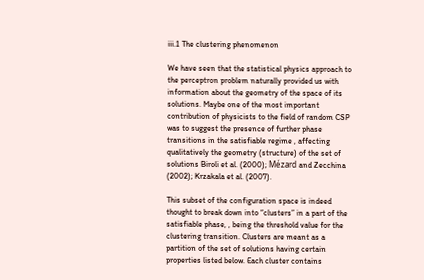iii.1 The clustering phenomenon

We have seen that the statistical physics approach to the perceptron problem naturally provided us with information about the geometry of the space of its solutions. Maybe one of the most important contribution of physicists to the field of random CSP was to suggest the presence of further phase transitions in the satisfiable regime , affecting qualitatively the geometry (structure) of the set of solutions Biroli et al. (2000); Mézard and Zecchina (2002); Krzakala et al. (2007).

This subset of the configuration space is indeed thought to break down into “clusters” in a part of the satisfiable phase, , being the threshold value for the clustering transition. Clusters are meant as a partition of the set of solutions having certain properties listed below. Each cluster contains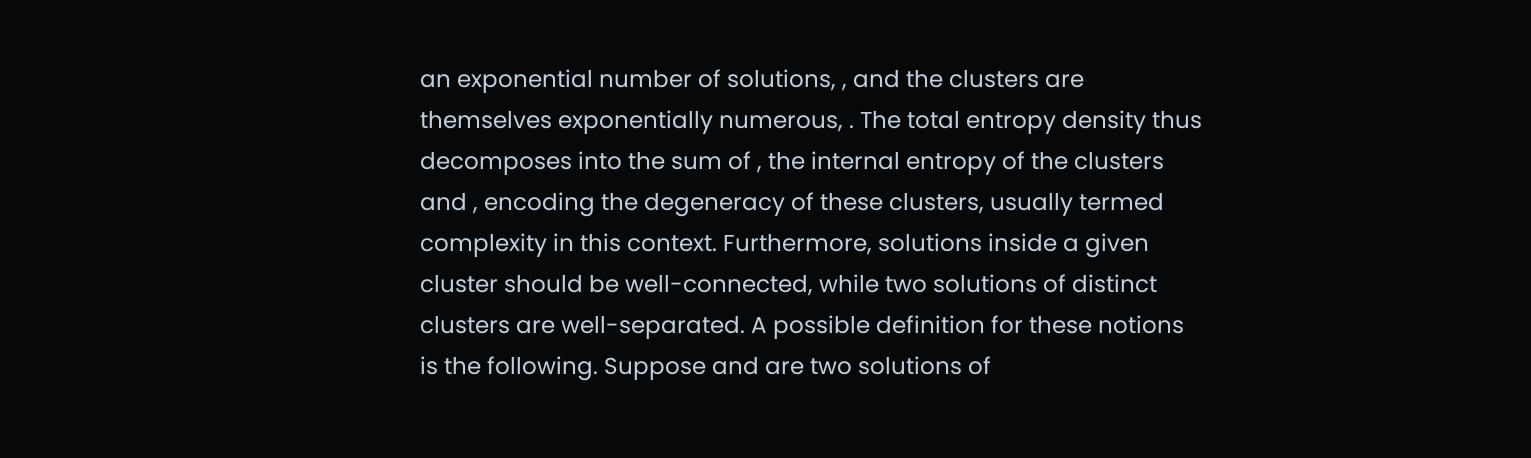an exponential number of solutions, , and the clusters are themselves exponentially numerous, . The total entropy density thus decomposes into the sum of , the internal entropy of the clusters and , encoding the degeneracy of these clusters, usually termed complexity in this context. Furthermore, solutions inside a given cluster should be well-connected, while two solutions of distinct clusters are well-separated. A possible definition for these notions is the following. Suppose and are two solutions of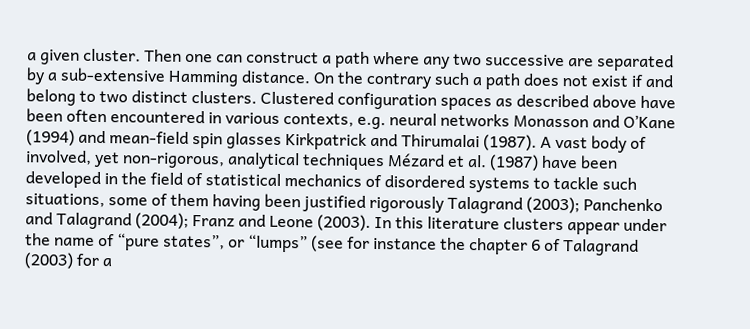a given cluster. Then one can construct a path where any two successive are separated by a sub-extensive Hamming distance. On the contrary such a path does not exist if and belong to two distinct clusters. Clustered configuration spaces as described above have been often encountered in various contexts, e.g. neural networks Monasson and O’Kane (1994) and mean-field spin glasses Kirkpatrick and Thirumalai (1987). A vast body of involved, yet non-rigorous, analytical techniques Mézard et al. (1987) have been developed in the field of statistical mechanics of disordered systems to tackle such situations, some of them having been justified rigorously Talagrand (2003); Panchenko and Talagrand (2004); Franz and Leone (2003). In this literature clusters appear under the name of “pure states”, or “lumps” (see for instance the chapter 6 of Talagrand (2003) for a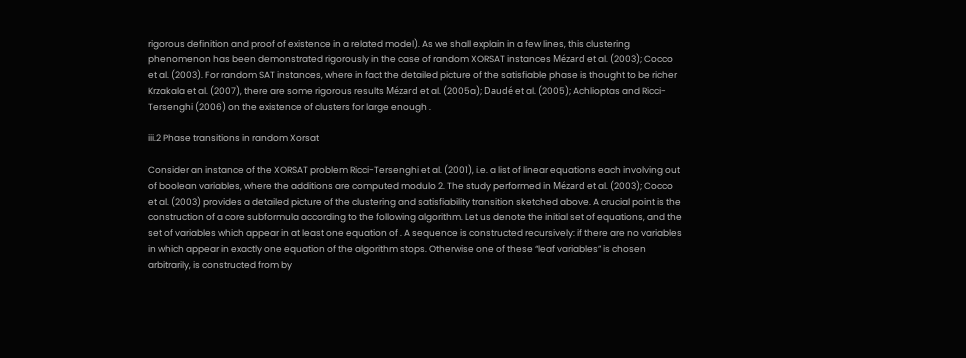rigorous definition and proof of existence in a related model). As we shall explain in a few lines, this clustering phenomenon has been demonstrated rigorously in the case of random XORSAT instances Mézard et al. (2003); Cocco et al. (2003). For random SAT instances, where in fact the detailed picture of the satisfiable phase is thought to be richer Krzakala et al. (2007), there are some rigorous results Mézard et al. (2005a); Daudé et al. (2005); Achlioptas and Ricci-Tersenghi (2006) on the existence of clusters for large enough .

iii.2 Phase transitions in random Xorsat

Consider an instance of the XORSAT problem Ricci-Tersenghi et al. (2001), i.e. a list of linear equations each involving out of boolean variables, where the additions are computed modulo 2. The study performed in Mézard et al. (2003); Cocco et al. (2003) provides a detailed picture of the clustering and satisfiability transition sketched above. A crucial point is the construction of a core subformula according to the following algorithm. Let us denote the initial set of equations, and the set of variables which appear in at least one equation of . A sequence is constructed recursively: if there are no variables in which appear in exactly one equation of the algorithm stops. Otherwise one of these “leaf variables” is chosen arbitrarily, is constructed from by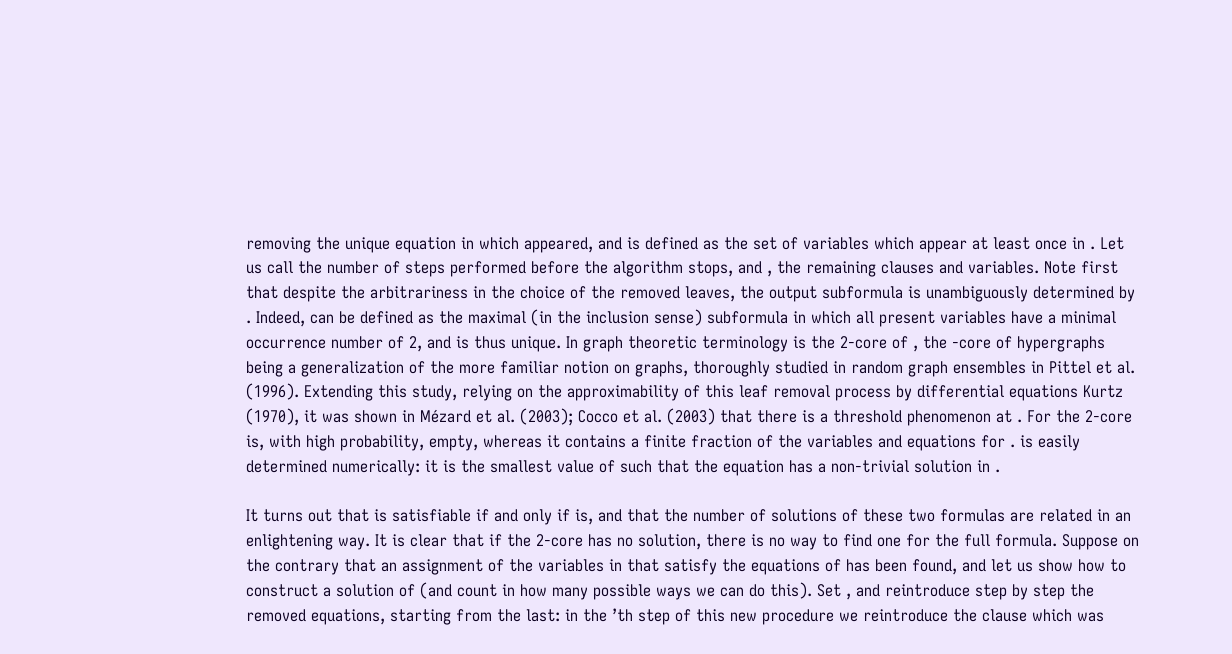removing the unique equation in which appeared, and is defined as the set of variables which appear at least once in . Let us call the number of steps performed before the algorithm stops, and , the remaining clauses and variables. Note first that despite the arbitrariness in the choice of the removed leaves, the output subformula is unambiguously determined by . Indeed, can be defined as the maximal (in the inclusion sense) subformula in which all present variables have a minimal occurrence number of 2, and is thus unique. In graph theoretic terminology is the 2-core of , the -core of hypergraphs being a generalization of the more familiar notion on graphs, thoroughly studied in random graph ensembles in Pittel et al. (1996). Extending this study, relying on the approximability of this leaf removal process by differential equations Kurtz (1970), it was shown in Mézard et al. (2003); Cocco et al. (2003) that there is a threshold phenomenon at . For the 2-core is, with high probability, empty, whereas it contains a finite fraction of the variables and equations for . is easily determined numerically: it is the smallest value of such that the equation has a non-trivial solution in .

It turns out that is satisfiable if and only if is, and that the number of solutions of these two formulas are related in an enlightening way. It is clear that if the 2-core has no solution, there is no way to find one for the full formula. Suppose on the contrary that an assignment of the variables in that satisfy the equations of has been found, and let us show how to construct a solution of (and count in how many possible ways we can do this). Set , and reintroduce step by step the removed equations, starting from the last: in the ’th step of this new procedure we reintroduce the clause which was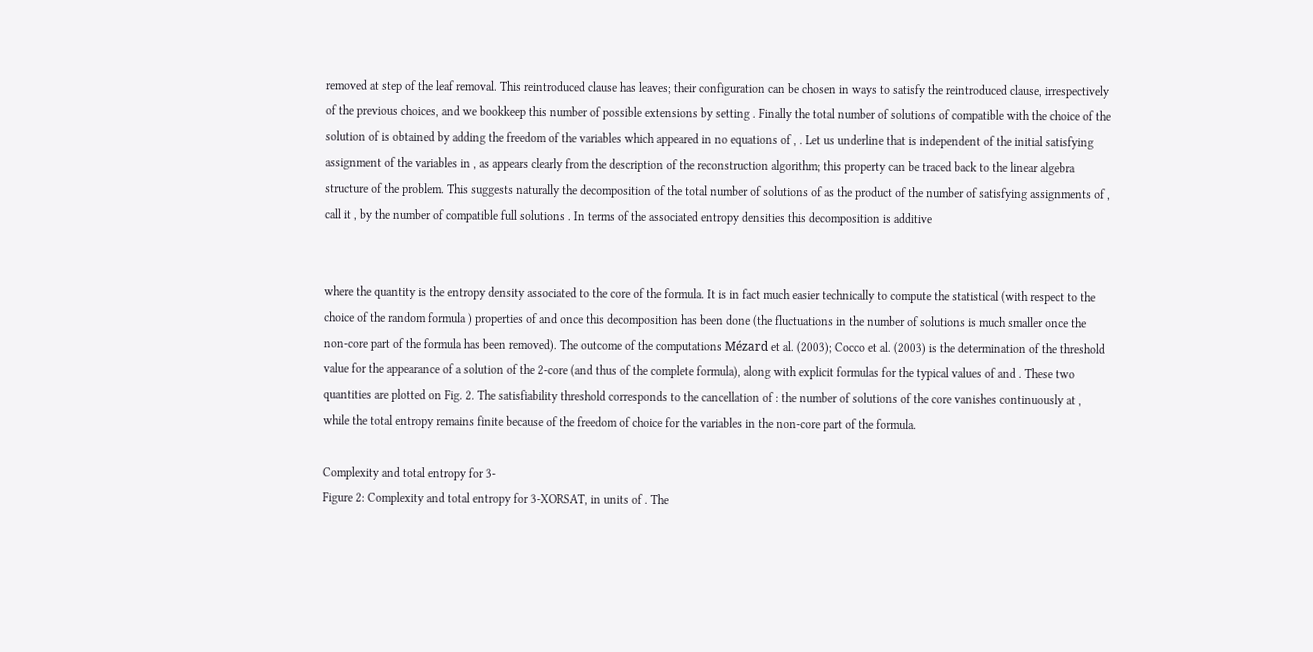removed at step of the leaf removal. This reintroduced clause has leaves; their configuration can be chosen in ways to satisfy the reintroduced clause, irrespectively of the previous choices, and we bookkeep this number of possible extensions by setting . Finally the total number of solutions of compatible with the choice of the solution of is obtained by adding the freedom of the variables which appeared in no equations of , . Let us underline that is independent of the initial satisfying assignment of the variables in , as appears clearly from the description of the reconstruction algorithm; this property can be traced back to the linear algebra structure of the problem. This suggests naturally the decomposition of the total number of solutions of as the product of the number of satisfying assignments of , call it , by the number of compatible full solutions . In terms of the associated entropy densities this decomposition is additive


where the quantity is the entropy density associated to the core of the formula. It is in fact much easier technically to compute the statistical (with respect to the choice of the random formula ) properties of and once this decomposition has been done (the fluctuations in the number of solutions is much smaller once the non-core part of the formula has been removed). The outcome of the computations Mézard et al. (2003); Cocco et al. (2003) is the determination of the threshold value for the appearance of a solution of the 2-core (and thus of the complete formula), along with explicit formulas for the typical values of and . These two quantities are plotted on Fig. 2. The satisfiability threshold corresponds to the cancellation of : the number of solutions of the core vanishes continuously at , while the total entropy remains finite because of the freedom of choice for the variables in the non-core part of the formula.

Complexity and total entropy for 3-
Figure 2: Complexity and total entropy for 3-XORSAT, in units of . The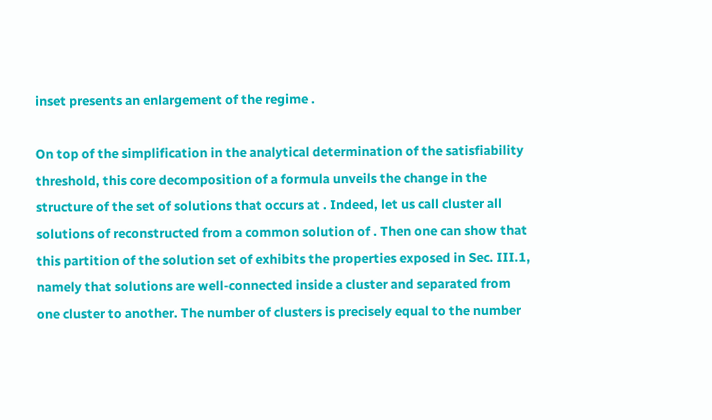inset presents an enlargement of the regime .

On top of the simplification in the analytical determination of the satisfiability threshold, this core decomposition of a formula unveils the change in the structure of the set of solutions that occurs at . Indeed, let us call cluster all solutions of reconstructed from a common solution of . Then one can show that this partition of the solution set of exhibits the properties exposed in Sec. III.1, namely that solutions are well-connected inside a cluster and separated from one cluster to another. The number of clusters is precisely equal to the number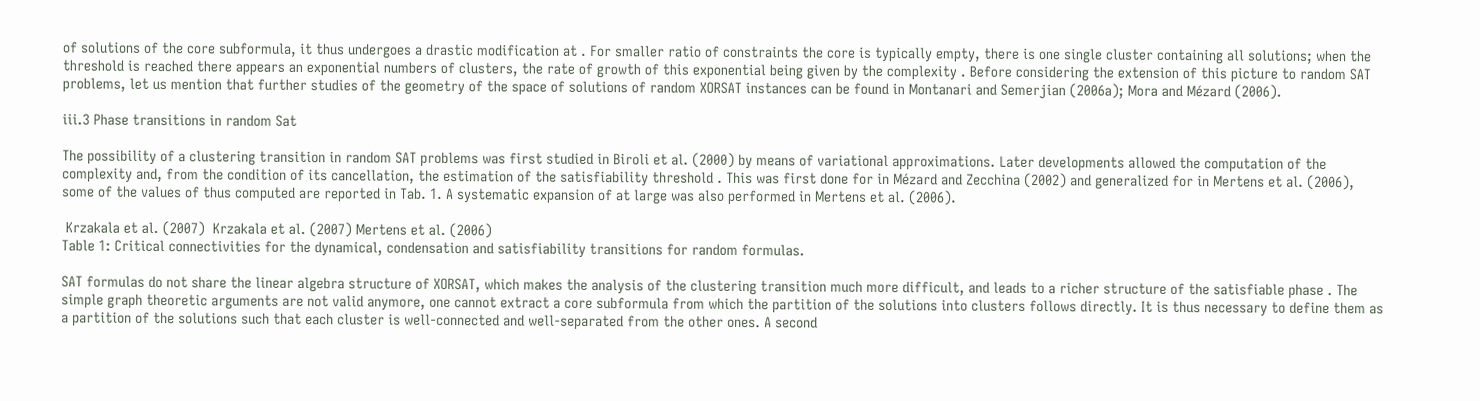of solutions of the core subformula, it thus undergoes a drastic modification at . For smaller ratio of constraints the core is typically empty, there is one single cluster containing all solutions; when the threshold is reached there appears an exponential numbers of clusters, the rate of growth of this exponential being given by the complexity . Before considering the extension of this picture to random SAT problems, let us mention that further studies of the geometry of the space of solutions of random XORSAT instances can be found in Montanari and Semerjian (2006a); Mora and Mézard (2006).

iii.3 Phase transitions in random Sat

The possibility of a clustering transition in random SAT problems was first studied in Biroli et al. (2000) by means of variational approximations. Later developments allowed the computation of the complexity and, from the condition of its cancellation, the estimation of the satisfiability threshold . This was first done for in Mézard and Zecchina (2002) and generalized for in Mertens et al. (2006), some of the values of thus computed are reported in Tab. 1. A systematic expansion of at large was also performed in Mertens et al. (2006).

 Krzakala et al. (2007)  Krzakala et al. (2007) Mertens et al. (2006)
Table 1: Critical connectivities for the dynamical, condensation and satisfiability transitions for random formulas.

SAT formulas do not share the linear algebra structure of XORSAT, which makes the analysis of the clustering transition much more difficult, and leads to a richer structure of the satisfiable phase . The simple graph theoretic arguments are not valid anymore, one cannot extract a core subformula from which the partition of the solutions into clusters follows directly. It is thus necessary to define them as a partition of the solutions such that each cluster is well-connected and well-separated from the other ones. A second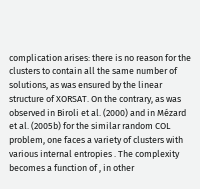complication arises: there is no reason for the clusters to contain all the same number of solutions, as was ensured by the linear structure of XORSAT. On the contrary, as was observed in Biroli et al. (2000) and in Mézard et al. (2005b) for the similar random COL problem, one faces a variety of clusters with various internal entropies . The complexity becomes a function of , in other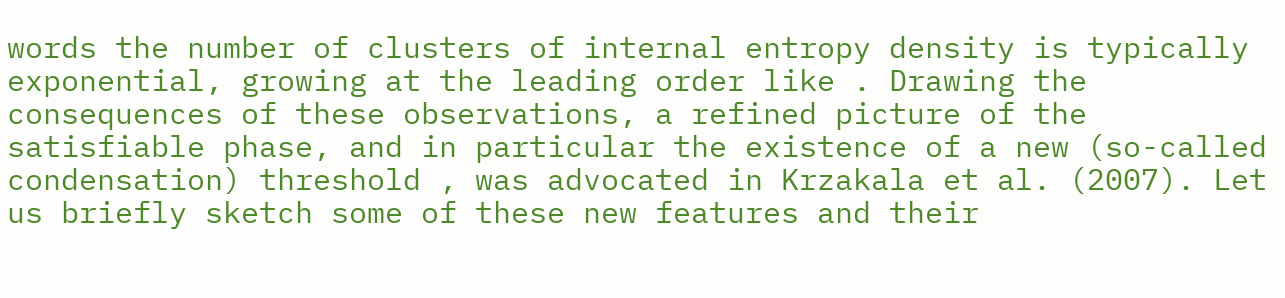words the number of clusters of internal entropy density is typically exponential, growing at the leading order like . Drawing the consequences of these observations, a refined picture of the satisfiable phase, and in particular the existence of a new (so-called condensation) threshold , was advocated in Krzakala et al. (2007). Let us briefly sketch some of these new features and their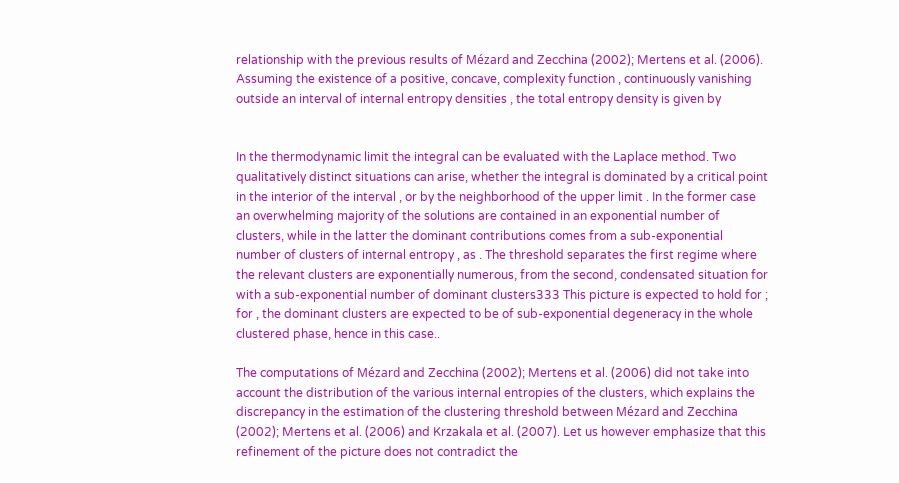relationship with the previous results of Mézard and Zecchina (2002); Mertens et al. (2006). Assuming the existence of a positive, concave, complexity function , continuously vanishing outside an interval of internal entropy densities , the total entropy density is given by


In the thermodynamic limit the integral can be evaluated with the Laplace method. Two qualitatively distinct situations can arise, whether the integral is dominated by a critical point in the interior of the interval , or by the neighborhood of the upper limit . In the former case an overwhelming majority of the solutions are contained in an exponential number of clusters, while in the latter the dominant contributions comes from a sub-exponential number of clusters of internal entropy , as . The threshold separates the first regime where the relevant clusters are exponentially numerous, from the second, condensated situation for with a sub-exponential number of dominant clusters333 This picture is expected to hold for ; for , the dominant clusters are expected to be of sub-exponential degeneracy in the whole clustered phase, hence in this case..

The computations of Mézard and Zecchina (2002); Mertens et al. (2006) did not take into account the distribution of the various internal entropies of the clusters, which explains the discrepancy in the estimation of the clustering threshold between Mézard and Zecchina (2002); Mertens et al. (2006) and Krzakala et al. (2007). Let us however emphasize that this refinement of the picture does not contradict the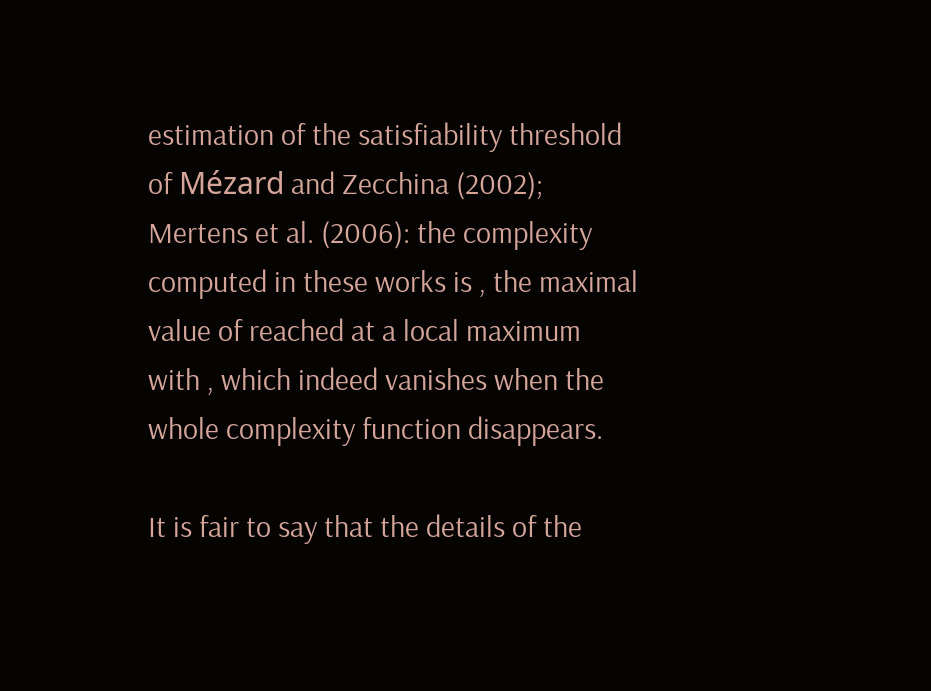estimation of the satisfiability threshold of Mézard and Zecchina (2002); Mertens et al. (2006): the complexity computed in these works is , the maximal value of reached at a local maximum with , which indeed vanishes when the whole complexity function disappears.

It is fair to say that the details of the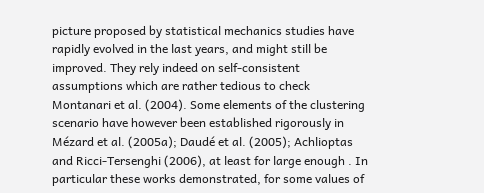picture proposed by statistical mechanics studies have rapidly evolved in the last years, and might still be improved. They rely indeed on self-consistent assumptions which are rather tedious to check Montanari et al. (2004). Some elements of the clustering scenario have however been established rigorously in Mézard et al. (2005a); Daudé et al. (2005); Achlioptas and Ricci-Tersenghi (2006), at least for large enough . In particular these works demonstrated, for some values of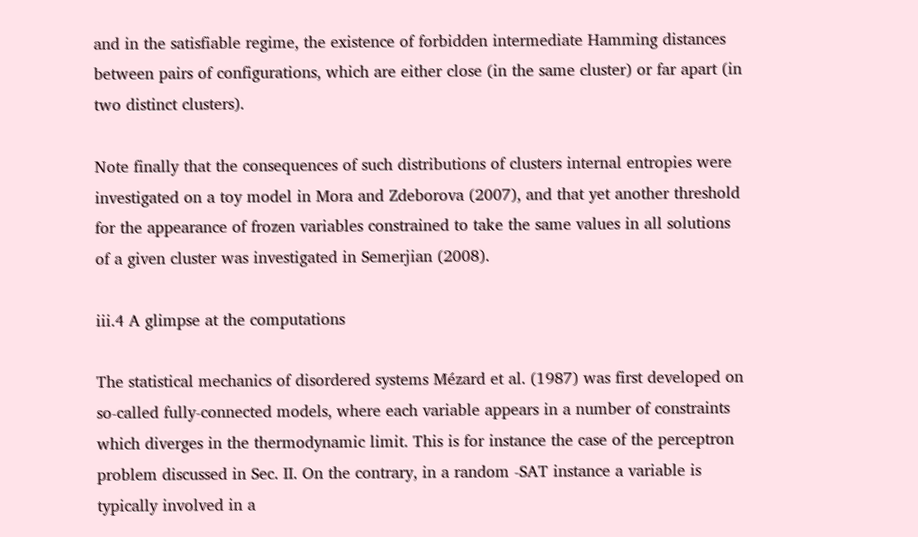and in the satisfiable regime, the existence of forbidden intermediate Hamming distances between pairs of configurations, which are either close (in the same cluster) or far apart (in two distinct clusters).

Note finally that the consequences of such distributions of clusters internal entropies were investigated on a toy model in Mora and Zdeborova (2007), and that yet another threshold for the appearance of frozen variables constrained to take the same values in all solutions of a given cluster was investigated in Semerjian (2008).

iii.4 A glimpse at the computations

The statistical mechanics of disordered systems Mézard et al. (1987) was first developed on so-called fully-connected models, where each variable appears in a number of constraints which diverges in the thermodynamic limit. This is for instance the case of the perceptron problem discussed in Sec. II. On the contrary, in a random -SAT instance a variable is typically involved in a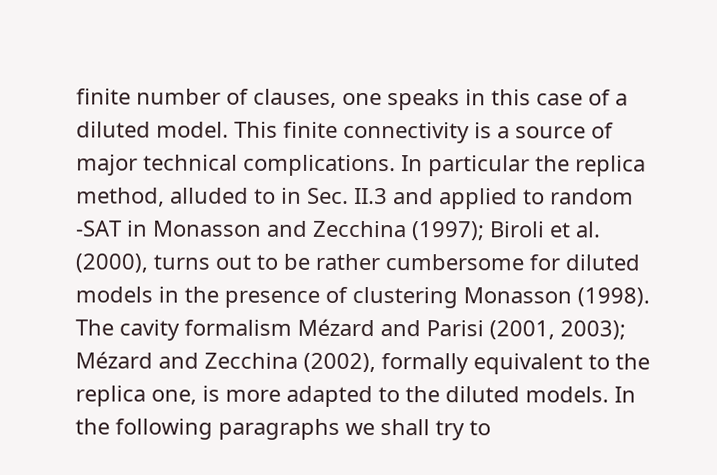finite number of clauses, one speaks in this case of a diluted model. This finite connectivity is a source of major technical complications. In particular the replica method, alluded to in Sec. II.3 and applied to random -SAT in Monasson and Zecchina (1997); Biroli et al. (2000), turns out to be rather cumbersome for diluted models in the presence of clustering Monasson (1998). The cavity formalism Mézard and Parisi (2001, 2003); Mézard and Zecchina (2002), formally equivalent to the replica one, is more adapted to the diluted models. In the following paragraphs we shall try to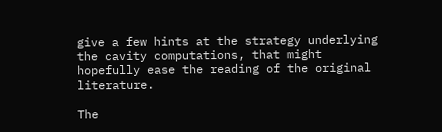give a few hints at the strategy underlying the cavity computations, that might hopefully ease the reading of the original literature.

The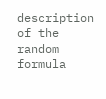description of the random formula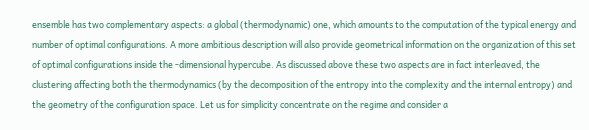ensemble has two complementary aspects: a global (thermodynamic) one, which amounts to the computation of the typical energy and number of optimal configurations. A more ambitious description will also provide geometrical information on the organization of this set of optimal configurations inside the -dimensional hypercube. As discussed above these two aspects are in fact interleaved, the clustering affecting both the thermodynamics (by the decomposition of the entropy into the complexity and the internal entropy) and the geometry of the configuration space. Let us for simplicity concentrate on the regime and consider a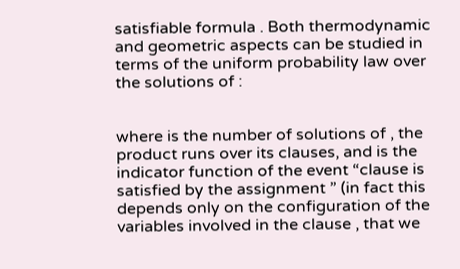satisfiable formula . Both thermodynamic and geometric aspects can be studied in terms of the uniform probability law over the solutions of :


where is the number of solutions of , the product runs over its clauses, and is the indicator function of the event “clause is satisfied by the assignment ” (in fact this depends only on the configuration of the variables involved in the clause , that we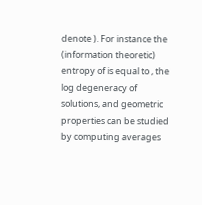denote ). For instance the (information theoretic) entropy of is equal to , the log degeneracy of solutions, and geometric properties can be studied by computing averages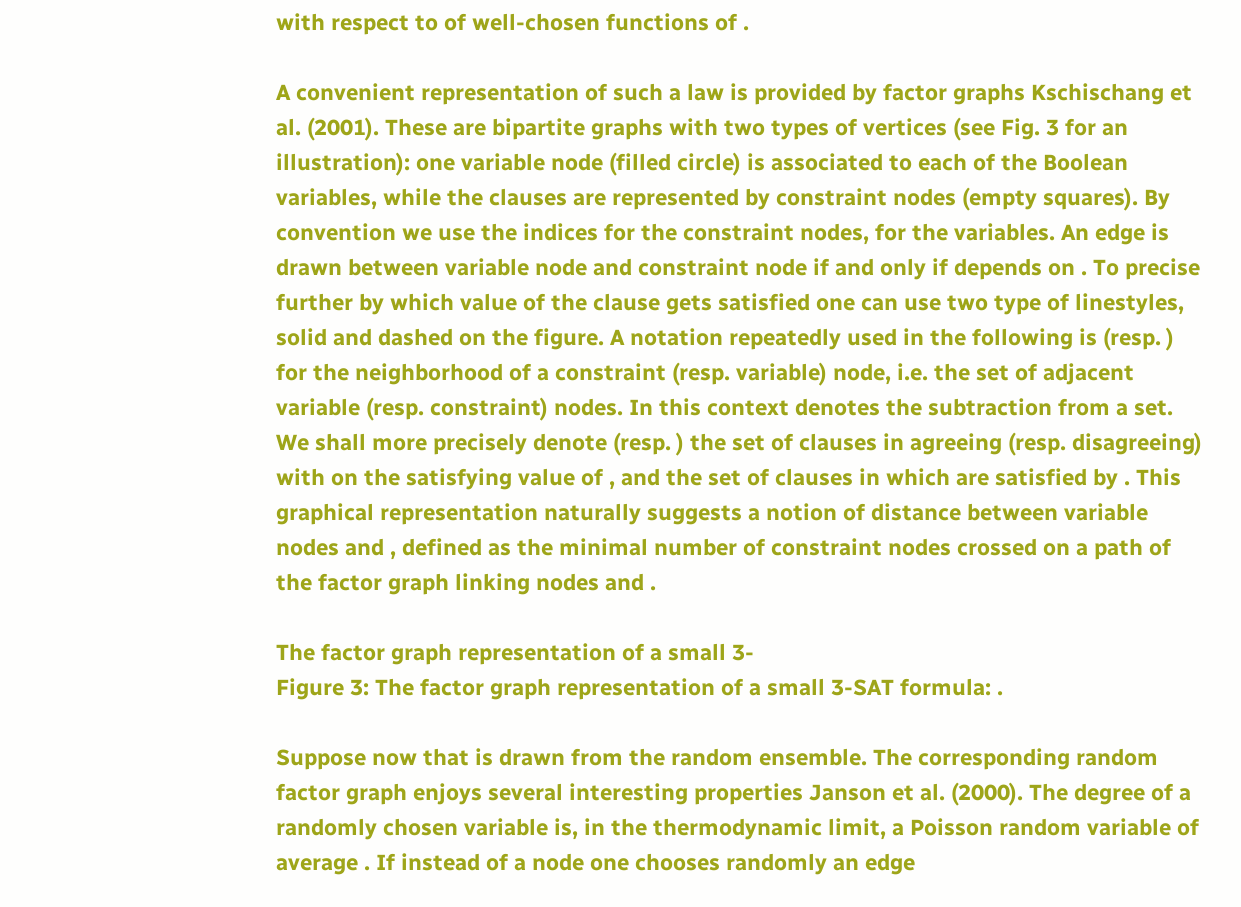with respect to of well-chosen functions of .

A convenient representation of such a law is provided by factor graphs Kschischang et al. (2001). These are bipartite graphs with two types of vertices (see Fig. 3 for an illustration): one variable node (filled circle) is associated to each of the Boolean variables, while the clauses are represented by constraint nodes (empty squares). By convention we use the indices for the constraint nodes, for the variables. An edge is drawn between variable node and constraint node if and only if depends on . To precise further by which value of the clause gets satisfied one can use two type of linestyles, solid and dashed on the figure. A notation repeatedly used in the following is (resp. ) for the neighborhood of a constraint (resp. variable) node, i.e. the set of adjacent variable (resp. constraint) nodes. In this context denotes the subtraction from a set. We shall more precisely denote (resp. ) the set of clauses in agreeing (resp. disagreeing) with on the satisfying value of , and the set of clauses in which are satisfied by . This graphical representation naturally suggests a notion of distance between variable nodes and , defined as the minimal number of constraint nodes crossed on a path of the factor graph linking nodes and .

The factor graph representation of a small 3-
Figure 3: The factor graph representation of a small 3-SAT formula: .

Suppose now that is drawn from the random ensemble. The corresponding random factor graph enjoys several interesting properties Janson et al. (2000). The degree of a randomly chosen variable is, in the thermodynamic limit, a Poisson random variable of average . If instead of a node one chooses randomly an edge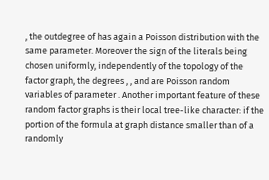, the outdegree of has again a Poisson distribution with the same parameter. Moreover the sign of the literals being chosen uniformly, independently of the topology of the factor graph, the degrees , , and are Poisson random variables of parameter . Another important feature of these random factor graphs is their local tree-like character: if the portion of the formula at graph distance smaller than of a randomly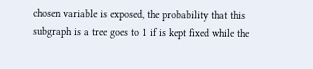chosen variable is exposed, the probability that this subgraph is a tree goes to 1 if is kept fixed while the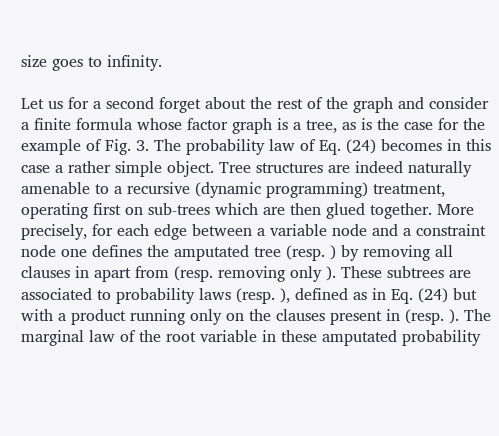size goes to infinity.

Let us for a second forget about the rest of the graph and consider a finite formula whose factor graph is a tree, as is the case for the example of Fig. 3. The probability law of Eq. (24) becomes in this case a rather simple object. Tree structures are indeed naturally amenable to a recursive (dynamic programming) treatment, operating first on sub-trees which are then glued together. More precisely, for each edge between a variable node and a constraint node one defines the amputated tree (resp. ) by removing all clauses in apart from (resp. removing only ). These subtrees are associated to probability laws (resp. ), defined as in Eq. (24) but with a product running only on the clauses present in (resp. ). The marginal law of the root variable in these amputated probability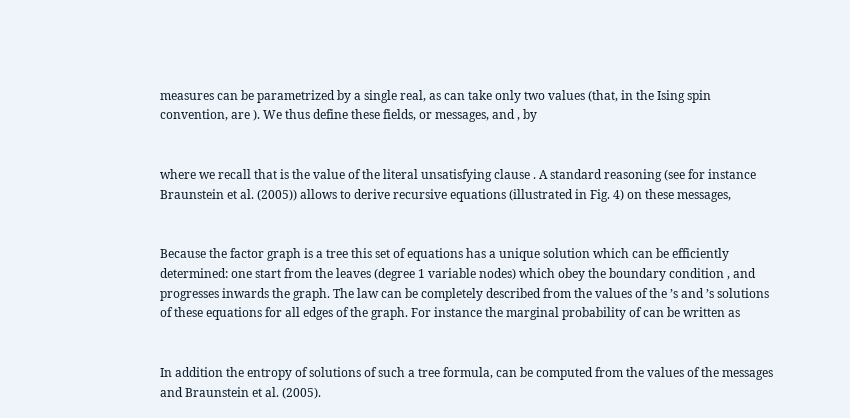measures can be parametrized by a single real, as can take only two values (that, in the Ising spin convention, are ). We thus define these fields, or messages, and , by


where we recall that is the value of the literal unsatisfying clause . A standard reasoning (see for instance Braunstein et al. (2005)) allows to derive recursive equations (illustrated in Fig. 4) on these messages,


Because the factor graph is a tree this set of equations has a unique solution which can be efficiently determined: one start from the leaves (degree 1 variable nodes) which obey the boundary condition , and progresses inwards the graph. The law can be completely described from the values of the ’s and ’s solutions of these equations for all edges of the graph. For instance the marginal probability of can be written as


In addition the entropy of solutions of such a tree formula, can be computed from the values of the messages and Braunstein et al. (2005).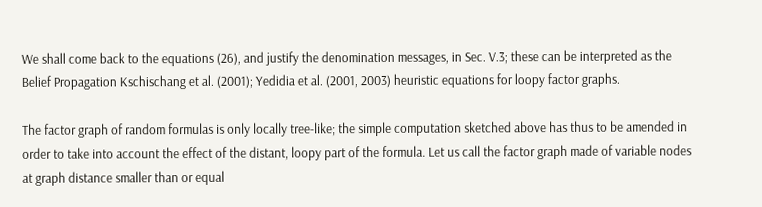We shall come back to the equations (26), and justify the denomination messages, in Sec. V.3; these can be interpreted as the Belief Propagation Kschischang et al. (2001); Yedidia et al. (2001, 2003) heuristic equations for loopy factor graphs.

The factor graph of random formulas is only locally tree-like; the simple computation sketched above has thus to be amended in order to take into account the effect of the distant, loopy part of the formula. Let us call the factor graph made of variable nodes at graph distance smaller than or equal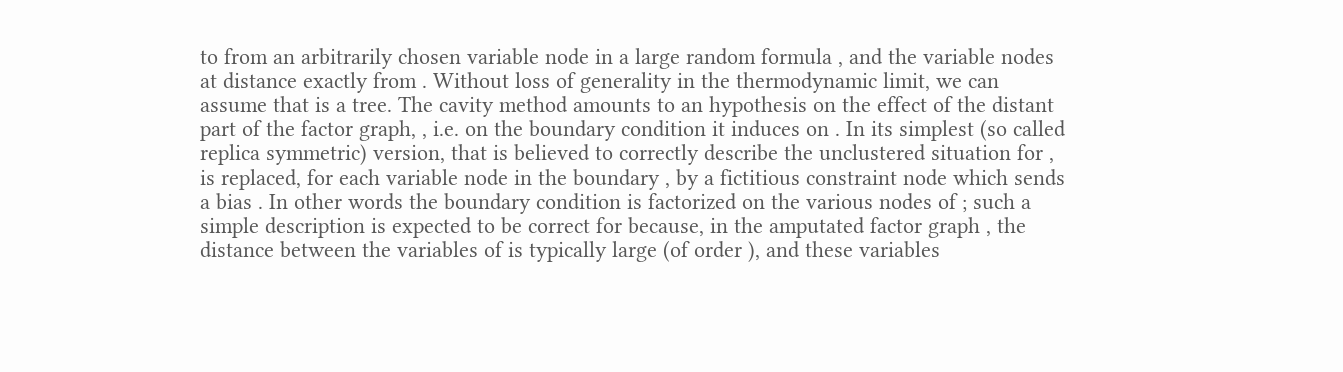to from an arbitrarily chosen variable node in a large random formula , and the variable nodes at distance exactly from . Without loss of generality in the thermodynamic limit, we can assume that is a tree. The cavity method amounts to an hypothesis on the effect of the distant part of the factor graph, , i.e. on the boundary condition it induces on . In its simplest (so called replica symmetric) version, that is believed to correctly describe the unclustered situation for , is replaced, for each variable node in the boundary , by a fictitious constraint node which sends a bias . In other words the boundary condition is factorized on the various nodes of ; such a simple description is expected to be correct for because, in the amputated factor graph , the distance between the variables of is typically large (of order ), and these variables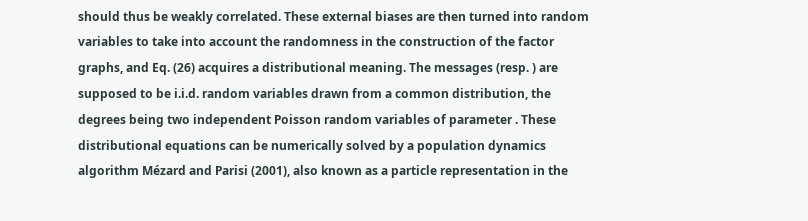should thus be weakly correlated. These external biases are then turned into random variables to take into account the randomness in the construction of the factor graphs, and Eq. (26) acquires a distributional meaning. The messages (resp. ) are supposed to be i.i.d. random variables drawn from a common distribution, the degrees being two independent Poisson random variables of parameter . These distributional equations can be numerically solved by a population dynamics algorithm Mézard and Parisi (2001), also known as a particle representation in the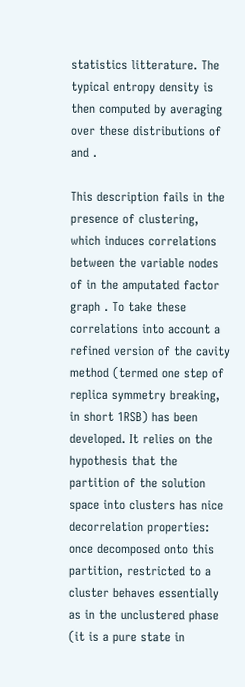statistics litterature. The typical entropy density is then computed by averaging over these distributions of and .

This description fails in the presence of clustering, which induces correlations between the variable nodes of in the amputated factor graph . To take these correlations into account a refined version of the cavity method (termed one step of replica symmetry breaking, in short 1RSB) has been developed. It relies on the hypothesis that the partition of the solution space into clusters has nice decorrelation properties: once decomposed onto this partition, restricted to a cluster behaves essentially as in the unclustered phase (it is a pure state in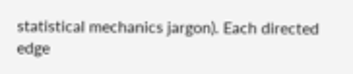statistical mechanics jargon). Each directed edge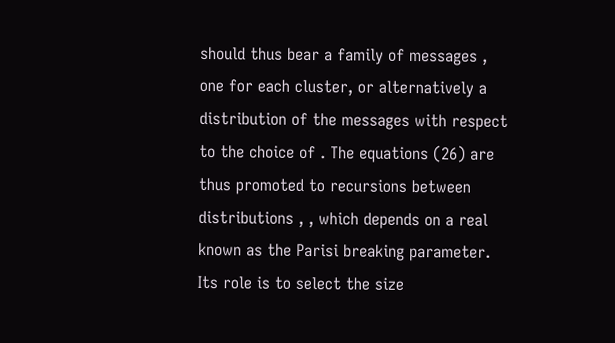should thus bear a family of messages , one for each cluster, or alternatively a distribution of the messages with respect to the choice of . The equations (26) are thus promoted to recursions between distributions , , which depends on a real known as the Parisi breaking parameter. Its role is to select the size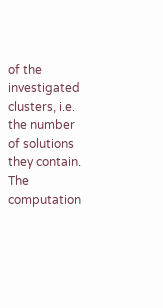of the investigated clusters, i.e. the number of solutions they contain. The computation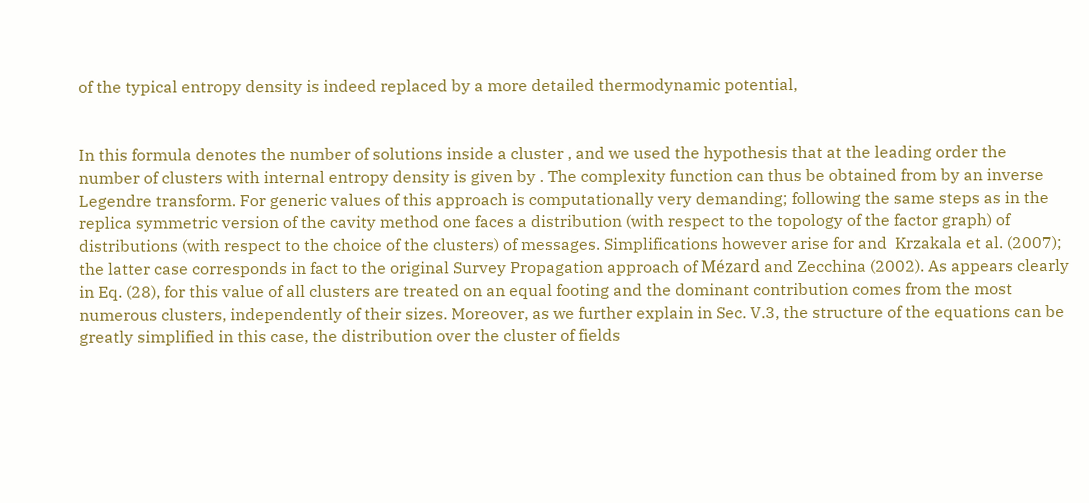of the typical entropy density is indeed replaced by a more detailed thermodynamic potential,


In this formula denotes the number of solutions inside a cluster , and we used the hypothesis that at the leading order the number of clusters with internal entropy density is given by . The complexity function can thus be obtained from by an inverse Legendre transform. For generic values of this approach is computationally very demanding; following the same steps as in the replica symmetric version of the cavity method one faces a distribution (with respect to the topology of the factor graph) of distributions (with respect to the choice of the clusters) of messages. Simplifications however arise for and  Krzakala et al. (2007); the latter case corresponds in fact to the original Survey Propagation approach of Mézard and Zecchina (2002). As appears clearly in Eq. (28), for this value of all clusters are treated on an equal footing and the dominant contribution comes from the most numerous clusters, independently of their sizes. Moreover, as we further explain in Sec. V.3, the structure of the equations can be greatly simplified in this case, the distribution over the cluster of fields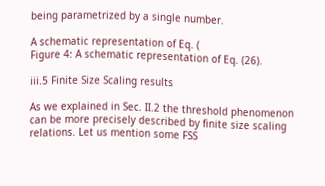being parametrized by a single number.

A schematic representation of Eq. (
Figure 4: A schematic representation of Eq. (26).

iii.5 Finite Size Scaling results

As we explained in Sec. II.2 the threshold phenomenon can be more precisely described by finite size scaling relations. Let us mention some FSS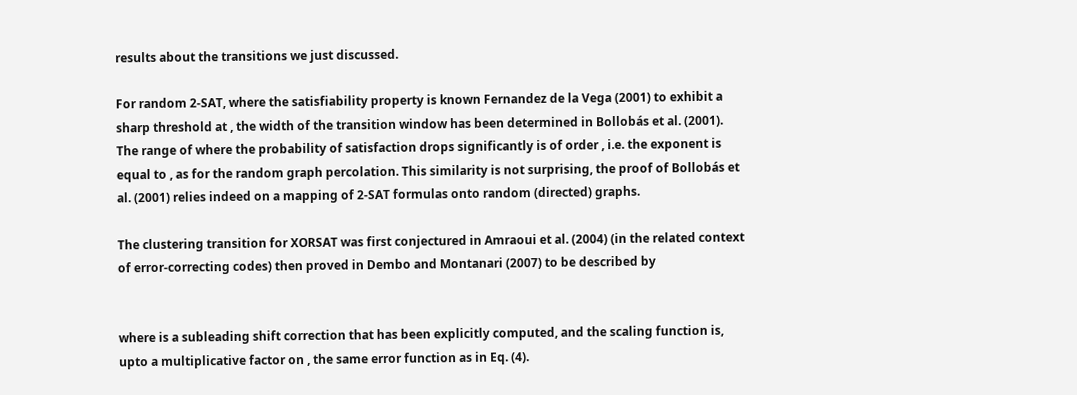results about the transitions we just discussed.

For random 2-SAT, where the satisfiability property is known Fernandez de la Vega (2001) to exhibit a sharp threshold at , the width of the transition window has been determined in Bollobás et al. (2001). The range of where the probability of satisfaction drops significantly is of order , i.e. the exponent is equal to , as for the random graph percolation. This similarity is not surprising, the proof of Bollobás et al. (2001) relies indeed on a mapping of 2-SAT formulas onto random (directed) graphs.

The clustering transition for XORSAT was first conjectured in Amraoui et al. (2004) (in the related context of error-correcting codes) then proved in Dembo and Montanari (2007) to be described by


where is a subleading shift correction that has been explicitly computed, and the scaling function is, upto a multiplicative factor on , the same error function as in Eq. (4).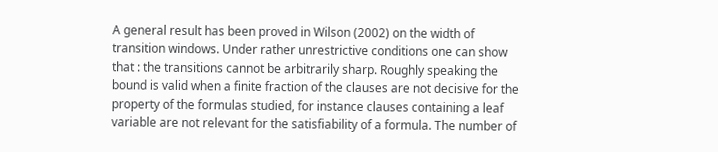A general result has been proved in Wilson (2002) on the width of transition windows. Under rather unrestrictive conditions one can show that : the transitions cannot be arbitrarily sharp. Roughly speaking the bound is valid when a finite fraction of the clauses are not decisive for the property of the formulas studied, for instance clauses containing a leaf variable are not relevant for the satisfiability of a formula. The number of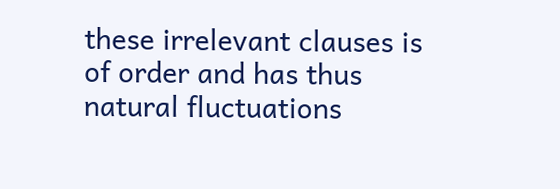these irrelevant clauses is of order and has thus natural fluctuations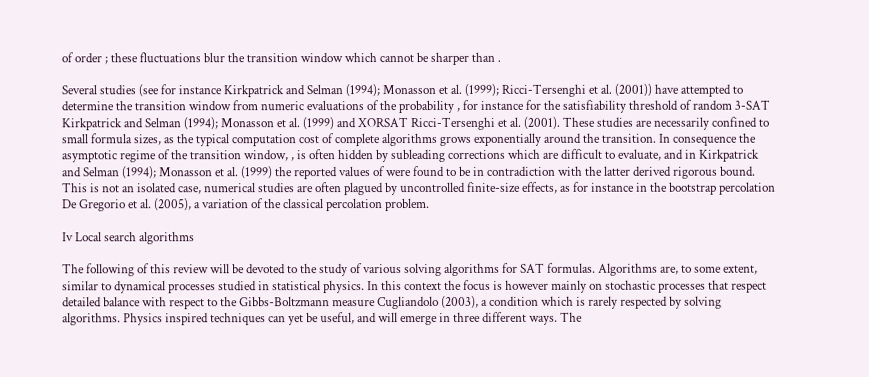of order ; these fluctuations blur the transition window which cannot be sharper than .

Several studies (see for instance Kirkpatrick and Selman (1994); Monasson et al. (1999); Ricci-Tersenghi et al. (2001)) have attempted to determine the transition window from numeric evaluations of the probability , for instance for the satisfiability threshold of random 3-SAT Kirkpatrick and Selman (1994); Monasson et al. (1999) and XORSAT Ricci-Tersenghi et al. (2001). These studies are necessarily confined to small formula sizes, as the typical computation cost of complete algorithms grows exponentially around the transition. In consequence the asymptotic regime of the transition window, , is often hidden by subleading corrections which are difficult to evaluate, and in Kirkpatrick and Selman (1994); Monasson et al. (1999) the reported values of were found to be in contradiction with the latter derived rigorous bound. This is not an isolated case, numerical studies are often plagued by uncontrolled finite-size effects, as for instance in the bootstrap percolation De Gregorio et al. (2005), a variation of the classical percolation problem.

Iv Local search algorithms

The following of this review will be devoted to the study of various solving algorithms for SAT formulas. Algorithms are, to some extent, similar to dynamical processes studied in statistical physics. In this context the focus is however mainly on stochastic processes that respect detailed balance with respect to the Gibbs-Boltzmann measure Cugliandolo (2003), a condition which is rarely respected by solving algorithms. Physics inspired techniques can yet be useful, and will emerge in three different ways. The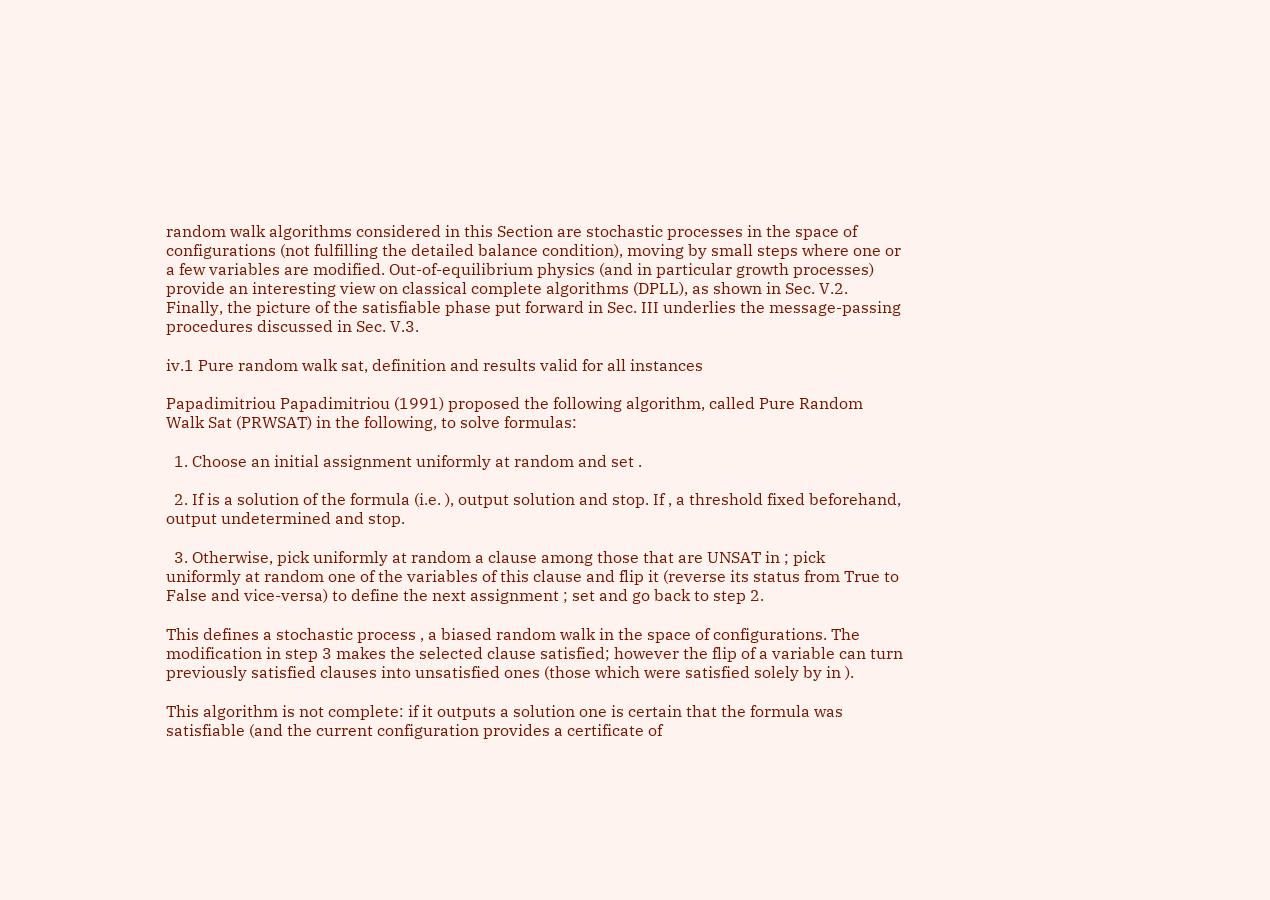random walk algorithms considered in this Section are stochastic processes in the space of configurations (not fulfilling the detailed balance condition), moving by small steps where one or a few variables are modified. Out-of-equilibrium physics (and in particular growth processes) provide an interesting view on classical complete algorithms (DPLL), as shown in Sec. V.2. Finally, the picture of the satisfiable phase put forward in Sec. III underlies the message-passing procedures discussed in Sec. V.3.

iv.1 Pure random walk sat, definition and results valid for all instances

Papadimitriou Papadimitriou (1991) proposed the following algorithm, called Pure Random Walk Sat (PRWSAT) in the following, to solve formulas:

  1. Choose an initial assignment uniformly at random and set .

  2. If is a solution of the formula (i.e. ), output solution and stop. If , a threshold fixed beforehand, output undetermined and stop.

  3. Otherwise, pick uniformly at random a clause among those that are UNSAT in ; pick uniformly at random one of the variables of this clause and flip it (reverse its status from True to False and vice-versa) to define the next assignment ; set and go back to step 2.

This defines a stochastic process , a biased random walk in the space of configurations. The modification in step 3 makes the selected clause satisfied; however the flip of a variable can turn previously satisfied clauses into unsatisfied ones (those which were satisfied solely by in ).

This algorithm is not complete: if it outputs a solution one is certain that the formula was satisfiable (and the current configuration provides a certificate of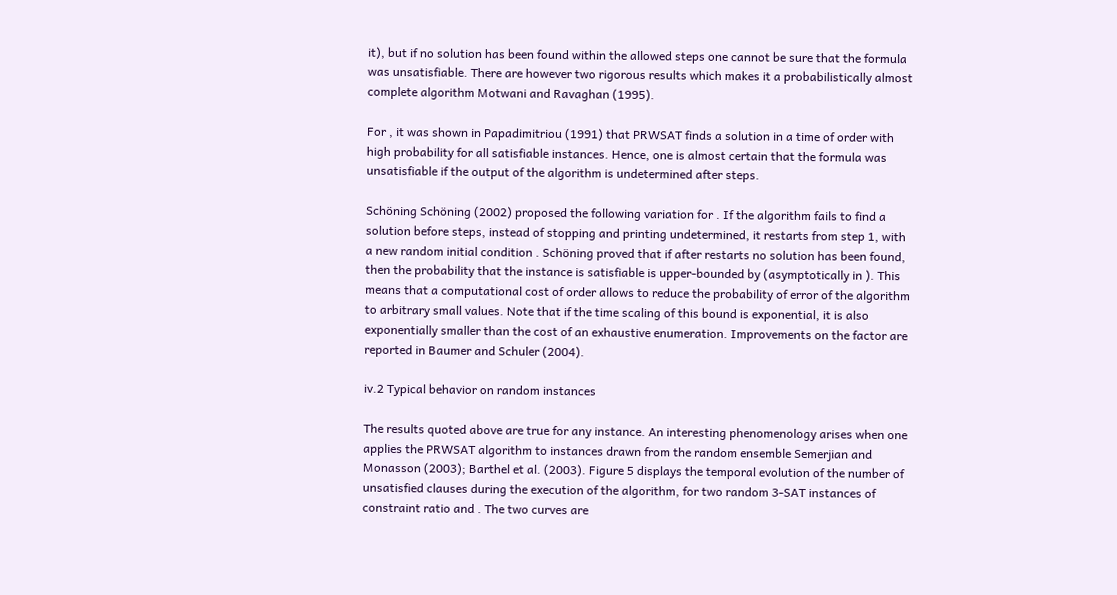it), but if no solution has been found within the allowed steps one cannot be sure that the formula was unsatisfiable. There are however two rigorous results which makes it a probabilistically almost complete algorithm Motwani and Ravaghan (1995).

For , it was shown in Papadimitriou (1991) that PRWSAT finds a solution in a time of order with high probability for all satisfiable instances. Hence, one is almost certain that the formula was unsatisfiable if the output of the algorithm is undetermined after steps.

Schöning Schöning (2002) proposed the following variation for . If the algorithm fails to find a solution before steps, instead of stopping and printing undetermined, it restarts from step 1, with a new random initial condition . Schöning proved that if after restarts no solution has been found, then the probability that the instance is satisfiable is upper-bounded by (asymptotically in ). This means that a computational cost of order allows to reduce the probability of error of the algorithm to arbitrary small values. Note that if the time scaling of this bound is exponential, it is also exponentially smaller than the cost of an exhaustive enumeration. Improvements on the factor are reported in Baumer and Schuler (2004).

iv.2 Typical behavior on random instances

The results quoted above are true for any instance. An interesting phenomenology arises when one applies the PRWSAT algorithm to instances drawn from the random ensemble Semerjian and Monasson (2003); Barthel et al. (2003). Figure 5 displays the temporal evolution of the number of unsatisfied clauses during the execution of the algorithm, for two random 3-SAT instances of constraint ratio and . The two curves are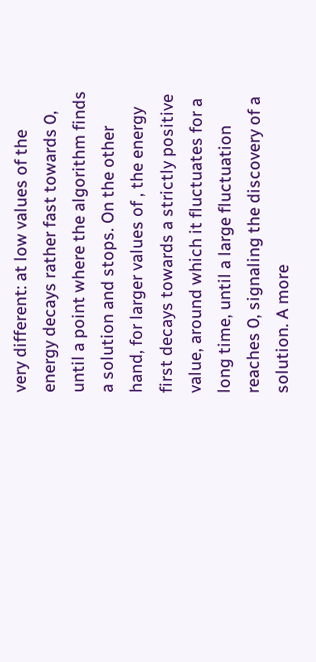very different: at low values of the energy decays rather fast towards 0, until a point where the algorithm finds a solution and stops. On the other hand, for larger values of , the energy first decays towards a strictly positive value, around which it fluctuates for a long time, until a large fluctuation reaches 0, signaling the discovery of a solution. A more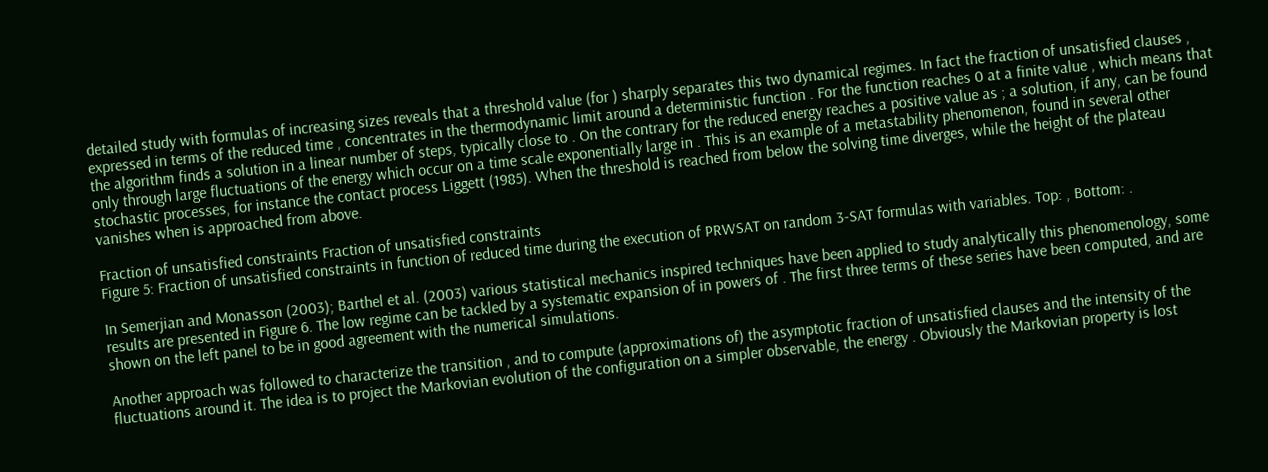detailed study with formulas of increasing sizes reveals that a threshold value (for ) sharply separates this two dynamical regimes. In fact the fraction of unsatisfied clauses , expressed in terms of the reduced time , concentrates in the thermodynamic limit around a deterministic function . For the function reaches 0 at a finite value , which means that the algorithm finds a solution in a linear number of steps, typically close to . On the contrary for the reduced energy reaches a positive value as ; a solution, if any, can be found only through large fluctuations of the energy which occur on a time scale exponentially large in . This is an example of a metastability phenomenon, found in several other stochastic processes, for instance the contact process Liggett (1985). When the threshold is reached from below the solving time diverges, while the height of the plateau vanishes when is approached from above.

Fraction of unsatisfied constraints Fraction of unsatisfied constraints
Figure 5: Fraction of unsatisfied constraints in function of reduced time during the execution of PRWSAT on random 3-SAT formulas with variables. Top: , Bottom: .

In Semerjian and Monasson (2003); Barthel et al. (2003) various statistical mechanics inspired techniques have been applied to study analytically this phenomenology, some results are presented in Figure 6. The low regime can be tackled by a systematic expansion of in powers of . The first three terms of these series have been computed, and are shown on the left panel to be in good agreement with the numerical simulations.

Another approach was followed to characterize the transition , and to compute (approximations of) the asymptotic fraction of unsatisfied clauses and the intensity of the fluctuations around it. The idea is to project the Markovian evolution of the configuration on a simpler observable, the energy . Obviously the Markovian property is lost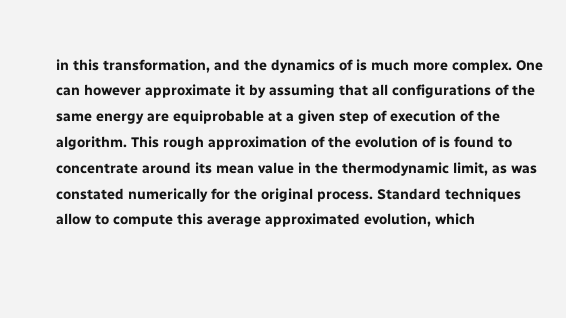in this transformation, and the dynamics of is much more complex. One can however approximate it by assuming that all configurations of the same energy are equiprobable at a given step of execution of the algorithm. This rough approximation of the evolution of is found to concentrate around its mean value in the thermodynamic limit, as was constated numerically for the original process. Standard techniques allow to compute this average approximated evolution, which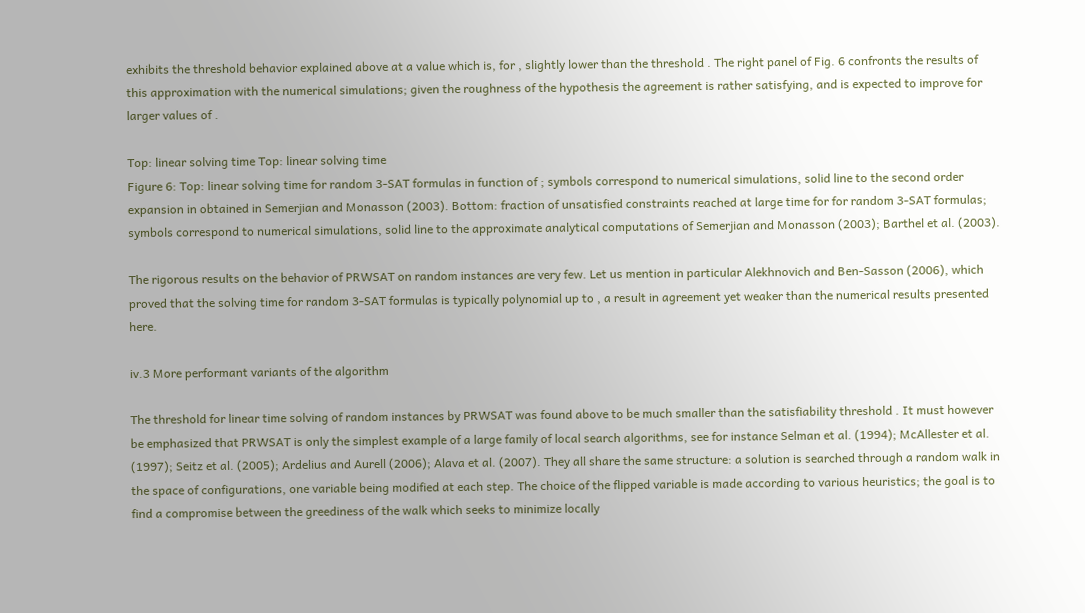exhibits the threshold behavior explained above at a value which is, for , slightly lower than the threshold . The right panel of Fig. 6 confronts the results of this approximation with the numerical simulations; given the roughness of the hypothesis the agreement is rather satisfying, and is expected to improve for larger values of .

Top: linear solving time Top: linear solving time
Figure 6: Top: linear solving time for random 3-SAT formulas in function of ; symbols correspond to numerical simulations, solid line to the second order expansion in obtained in Semerjian and Monasson (2003). Bottom: fraction of unsatisfied constraints reached at large time for for random 3-SAT formulas; symbols correspond to numerical simulations, solid line to the approximate analytical computations of Semerjian and Monasson (2003); Barthel et al. (2003).

The rigorous results on the behavior of PRWSAT on random instances are very few. Let us mention in particular Alekhnovich and Ben-Sasson (2006), which proved that the solving time for random 3-SAT formulas is typically polynomial up to , a result in agreement yet weaker than the numerical results presented here.

iv.3 More performant variants of the algorithm

The threshold for linear time solving of random instances by PRWSAT was found above to be much smaller than the satisfiability threshold . It must however be emphasized that PRWSAT is only the simplest example of a large family of local search algorithms, see for instance Selman et al. (1994); McAllester et al. (1997); Seitz et al. (2005); Ardelius and Aurell (2006); Alava et al. (2007). They all share the same structure: a solution is searched through a random walk in the space of configurations, one variable being modified at each step. The choice of the flipped variable is made according to various heuristics; the goal is to find a compromise between the greediness of the walk which seeks to minimize locally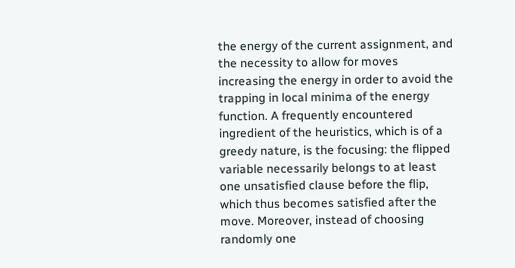the energy of the current assignment, and the necessity to allow for moves increasing the energy in order to avoid the trapping in local minima of the energy function. A frequently encountered ingredient of the heuristics, which is of a greedy nature, is the focusing: the flipped variable necessarily belongs to at least one unsatisfied clause before the flip, which thus becomes satisfied after the move. Moreover, instead of choosing randomly one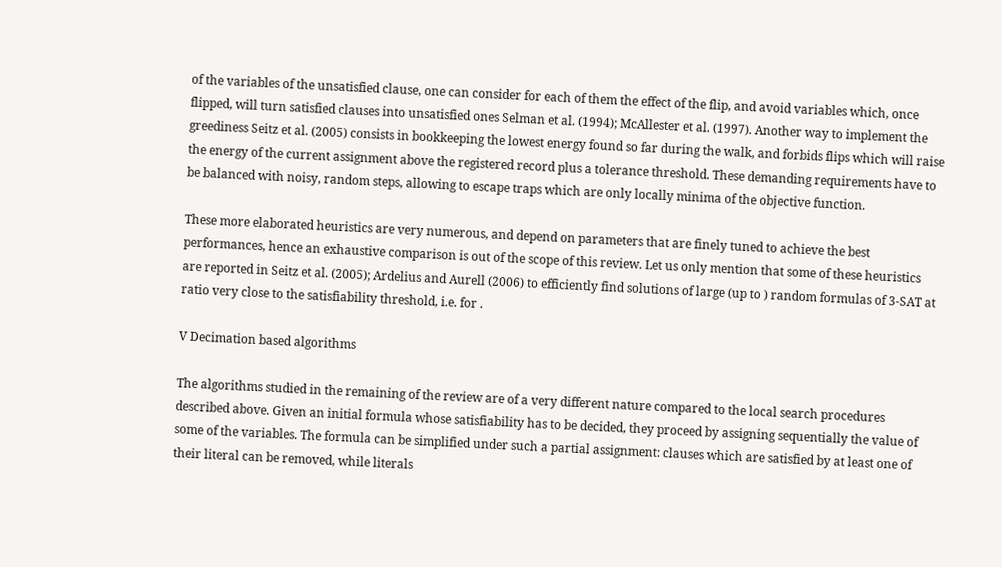of the variables of the unsatisfied clause, one can consider for each of them the effect of the flip, and avoid variables which, once flipped, will turn satisfied clauses into unsatisfied ones Selman et al. (1994); McAllester et al. (1997). Another way to implement the greediness Seitz et al. (2005) consists in bookkeeping the lowest energy found so far during the walk, and forbids flips which will raise the energy of the current assignment above the registered record plus a tolerance threshold. These demanding requirements have to be balanced with noisy, random steps, allowing to escape traps which are only locally minima of the objective function.

These more elaborated heuristics are very numerous, and depend on parameters that are finely tuned to achieve the best performances, hence an exhaustive comparison is out of the scope of this review. Let us only mention that some of these heuristics are reported in Seitz et al. (2005); Ardelius and Aurell (2006) to efficiently find solutions of large (up to ) random formulas of 3-SAT at ratio very close to the satisfiability threshold, i.e. for .

V Decimation based algorithms

The algorithms studied in the remaining of the review are of a very different nature compared to the local search procedures described above. Given an initial formula whose satisfiability has to be decided, they proceed by assigning sequentially the value of some of the variables. The formula can be simplified under such a partial assignment: clauses which are satisfied by at least one of their literal can be removed, while literals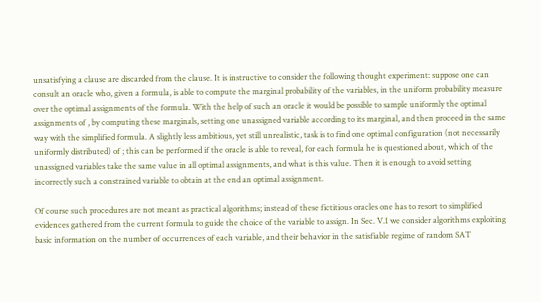unsatisfying a clause are discarded from the clause. It is instructive to consider the following thought experiment: suppose one can consult an oracle who, given a formula, is able to compute the marginal probability of the variables, in the uniform probability measure over the optimal assignments of the formula. With the help of such an oracle it would be possible to sample uniformly the optimal assignments of , by computing these marginals, setting one unassigned variable according to its marginal, and then proceed in the same way with the simplified formula. A slightly less ambitious, yet still unrealistic, task is to find one optimal configuration (not necessarily uniformly distributed) of ; this can be performed if the oracle is able to reveal, for each formula he is questioned about, which of the unassigned variables take the same value in all optimal assignments, and what is this value. Then it is enough to avoid setting incorrectly such a constrained variable to obtain at the end an optimal assignment.

Of course such procedures are not meant as practical algorithms; instead of these fictitious oracles one has to resort to simplified evidences gathered from the current formula to guide the choice of the variable to assign. In Sec. V.1 we consider algorithms exploiting basic information on the number of occurrences of each variable, and their behavior in the satisfiable regime of random SAT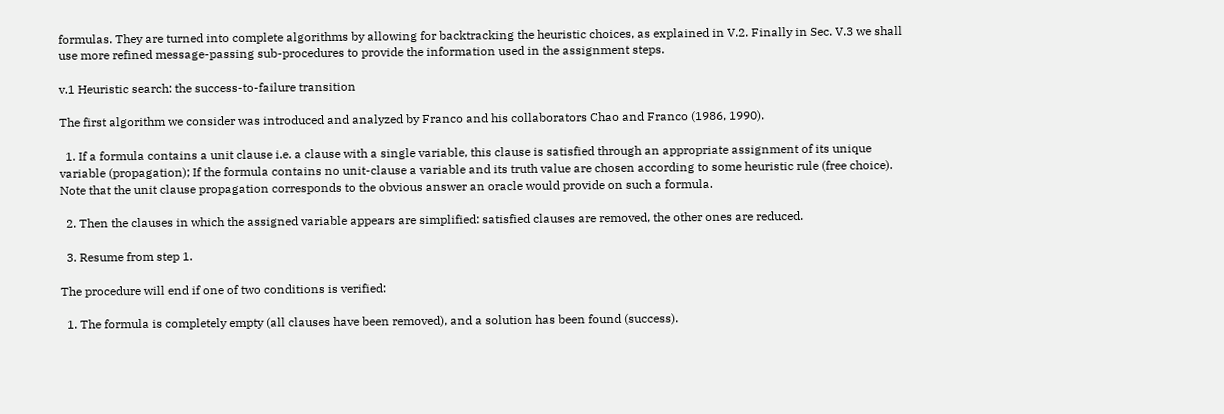formulas. They are turned into complete algorithms by allowing for backtracking the heuristic choices, as explained in V.2. Finally in Sec. V.3 we shall use more refined message-passing sub-procedures to provide the information used in the assignment steps.

v.1 Heuristic search: the success-to-failure transition

The first algorithm we consider was introduced and analyzed by Franco and his collaborators Chao and Franco (1986, 1990).

  1. If a formula contains a unit clause i.e. a clause with a single variable, this clause is satisfied through an appropriate assignment of its unique variable (propagation); If the formula contains no unit-clause a variable and its truth value are chosen according to some heuristic rule (free choice). Note that the unit clause propagation corresponds to the obvious answer an oracle would provide on such a formula.

  2. Then the clauses in which the assigned variable appears are simplified: satisfied clauses are removed, the other ones are reduced.

  3. Resume from step 1.

The procedure will end if one of two conditions is verified:

  1. The formula is completely empty (all clauses have been removed), and a solution has been found (success).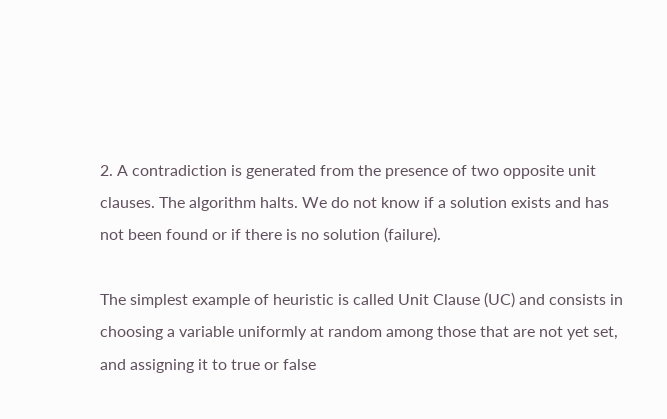2. A contradiction is generated from the presence of two opposite unit clauses. The algorithm halts. We do not know if a solution exists and has not been found or if there is no solution (failure).

The simplest example of heuristic is called Unit Clause (UC) and consists in choosing a variable uniformly at random among those that are not yet set, and assigning it to true or false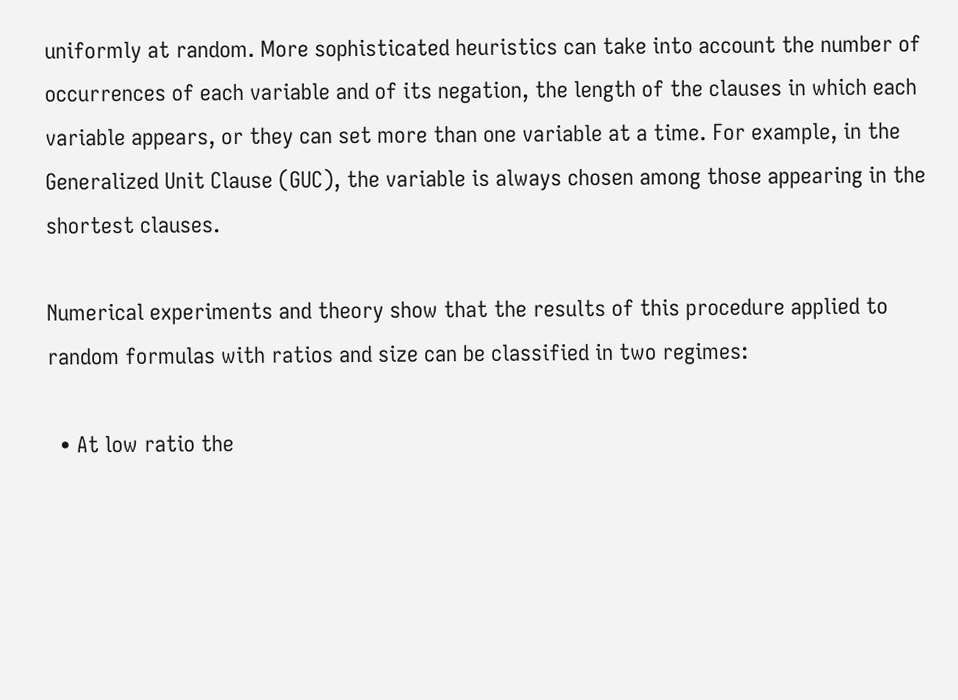uniformly at random. More sophisticated heuristics can take into account the number of occurrences of each variable and of its negation, the length of the clauses in which each variable appears, or they can set more than one variable at a time. For example, in the Generalized Unit Clause (GUC), the variable is always chosen among those appearing in the shortest clauses.

Numerical experiments and theory show that the results of this procedure applied to random formulas with ratios and size can be classified in two regimes:

  • At low ratio the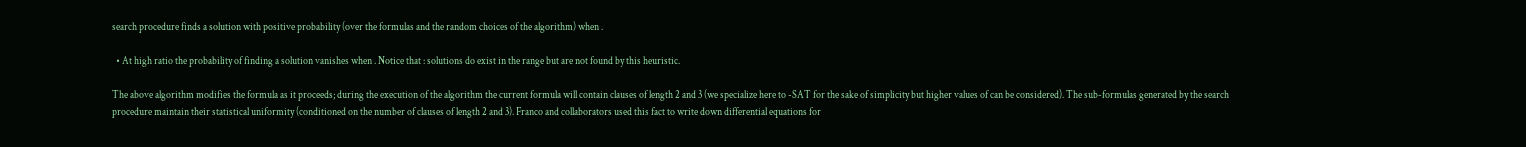search procedure finds a solution with positive probability (over the formulas and the random choices of the algorithm) when .

  • At high ratio the probability of finding a solution vanishes when . Notice that : solutions do exist in the range but are not found by this heuristic.

The above algorithm modifies the formula as it proceeds; during the execution of the algorithm the current formula will contain clauses of length 2 and 3 (we specialize here to -SAT for the sake of simplicity but higher values of can be considered). The sub-formulas generated by the search procedure maintain their statistical uniformity (conditioned on the number of clauses of length 2 and 3). Franco and collaborators used this fact to write down differential equations for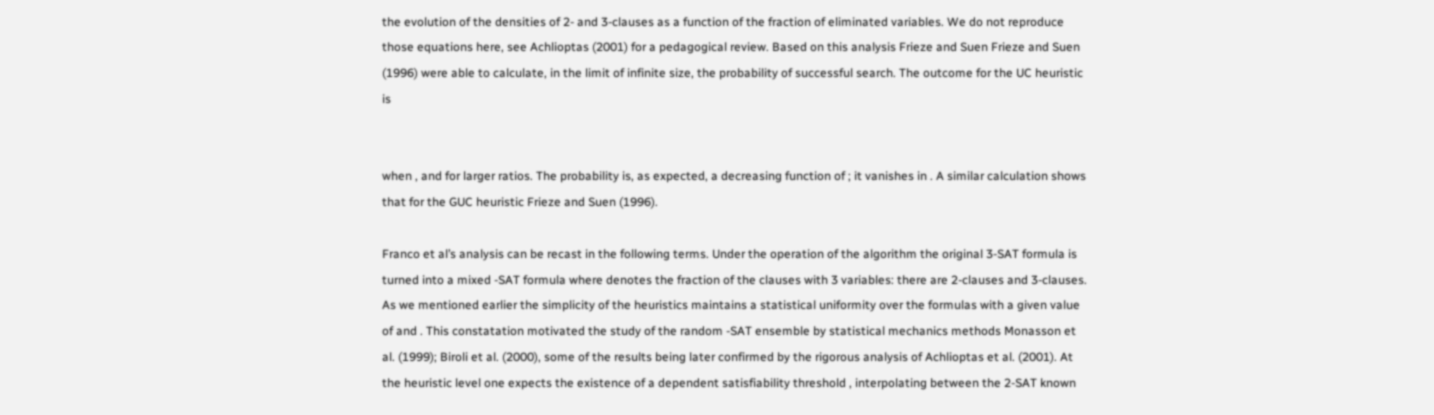the evolution of the densities of 2- and 3-clauses as a function of the fraction of eliminated variables. We do not reproduce those equations here, see Achlioptas (2001) for a pedagogical review. Based on this analysis Frieze and Suen Frieze and Suen (1996) were able to calculate, in the limit of infinite size, the probability of successful search. The outcome for the UC heuristic is


when , and for larger ratios. The probability is, as expected, a decreasing function of ; it vanishes in . A similar calculation shows that for the GUC heuristic Frieze and Suen (1996).

Franco et al’s analysis can be recast in the following terms. Under the operation of the algorithm the original 3-SAT formula is turned into a mixed -SAT formula where denotes the fraction of the clauses with 3 variables: there are 2-clauses and 3-clauses. As we mentioned earlier the simplicity of the heuristics maintains a statistical uniformity over the formulas with a given value of and . This constatation motivated the study of the random -SAT ensemble by statistical mechanics methods Monasson et al. (1999); Biroli et al. (2000), some of the results being later confirmed by the rigorous analysis of Achlioptas et al. (2001). At the heuristic level one expects the existence of a dependent satisfiability threshold , interpolating between the 2-SAT known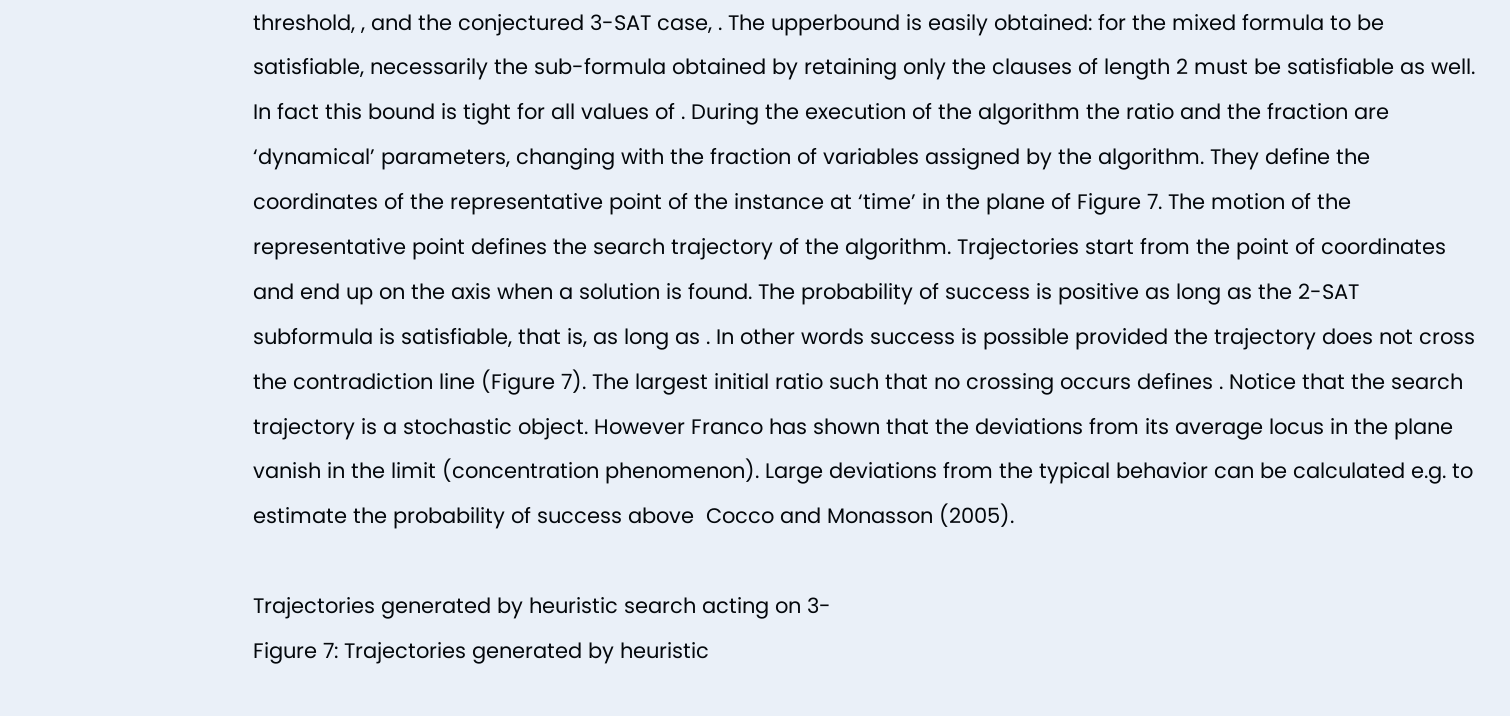threshold, , and the conjectured 3-SAT case, . The upperbound is easily obtained: for the mixed formula to be satisfiable, necessarily the sub-formula obtained by retaining only the clauses of length 2 must be satisfiable as well. In fact this bound is tight for all values of . During the execution of the algorithm the ratio and the fraction are ‘dynamical’ parameters, changing with the fraction of variables assigned by the algorithm. They define the coordinates of the representative point of the instance at ‘time’ in the plane of Figure 7. The motion of the representative point defines the search trajectory of the algorithm. Trajectories start from the point of coordinates and end up on the axis when a solution is found. The probability of success is positive as long as the 2-SAT subformula is satisfiable, that is, as long as . In other words success is possible provided the trajectory does not cross the contradiction line (Figure 7). The largest initial ratio such that no crossing occurs defines . Notice that the search trajectory is a stochastic object. However Franco has shown that the deviations from its average locus in the plane vanish in the limit (concentration phenomenon). Large deviations from the typical behavior can be calculated e.g. to estimate the probability of success above  Cocco and Monasson (2005).

Trajectories generated by heuristic search acting on 3-
Figure 7: Trajectories generated by heuristic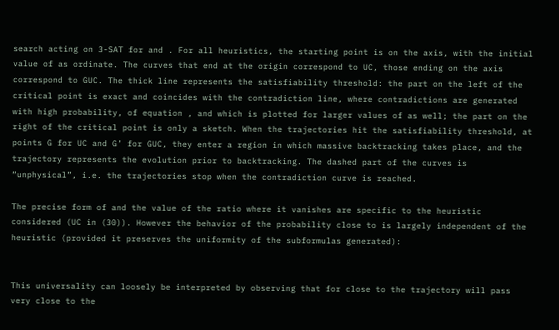search acting on 3-SAT for and . For all heuristics, the starting point is on the axis, with the initial value of as ordinate. The curves that end at the origin correspond to UC, those ending on the axis correspond to GUC. The thick line represents the satisfiability threshold: the part on the left of the critical point is exact and coincides with the contradiction line, where contradictions are generated with high probability, of equation , and which is plotted for larger values of as well; the part on the right of the critical point is only a sketch. When the trajectories hit the satisfiability threshold, at points G for UC and G’ for GUC, they enter a region in which massive backtracking takes place, and the trajectory represents the evolution prior to backtracking. The dashed part of the curves is “unphysical”, i.e. the trajectories stop when the contradiction curve is reached.

The precise form of and the value of the ratio where it vanishes are specific to the heuristic considered (UC in (30)). However the behavior of the probability close to is largely independent of the heuristic (provided it preserves the uniformity of the subformulas generated):


This universality can loosely be interpreted by observing that for close to the trajectory will pass very close to the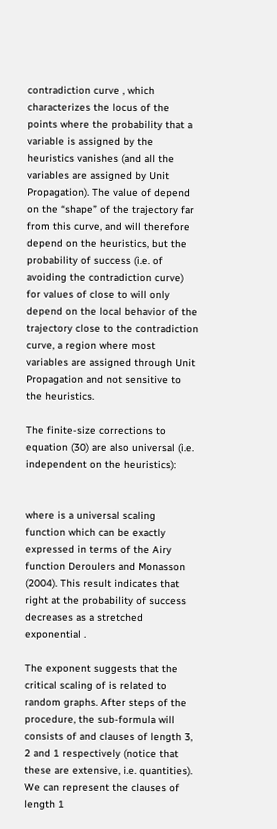contradiction curve , which characterizes the locus of the points where the probability that a variable is assigned by the heuristics vanishes (and all the variables are assigned by Unit Propagation). The value of depend on the “shape” of the trajectory far from this curve, and will therefore depend on the heuristics, but the probability of success (i.e. of avoiding the contradiction curve) for values of close to will only depend on the local behavior of the trajectory close to the contradiction curve, a region where most variables are assigned through Unit Propagation and not sensitive to the heuristics.

The finite-size corrections to equation (30) are also universal (i.e. independent on the heuristics):


where is a universal scaling function which can be exactly expressed in terms of the Airy function Deroulers and Monasson (2004). This result indicates that right at the probability of success decreases as a stretched exponential .

The exponent suggests that the critical scaling of is related to random graphs. After steps of the procedure, the sub-formula will consists of and clauses of length 3, 2 and 1 respectively (notice that these are extensive, i.e. quantities). We can represent the clauses of length 1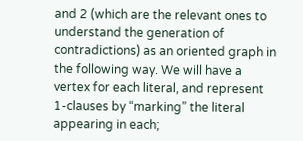and 2 (which are the relevant ones to understand the generation of contradictions) as an oriented graph in the following way. We will have a vertex for each literal, and represent 1-clauses by “marking” the literal appearing in each;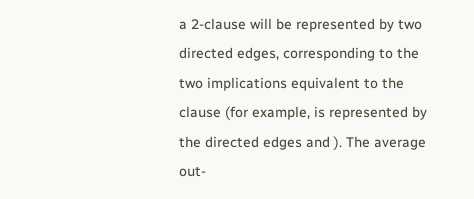a 2-clause will be represented by two directed edges, corresponding to the two implications equivalent to the clause (for example, is represented by the directed edges and ). The average out-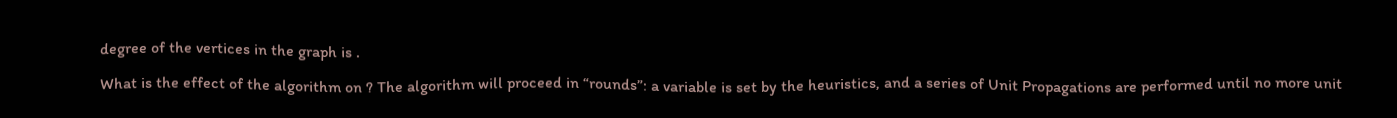degree of the vertices in the graph is .

What is the effect of the algorithm on ? The algorithm will proceed in “rounds”: a variable is set by the heuristics, and a series of Unit Propagations are performed until no more unit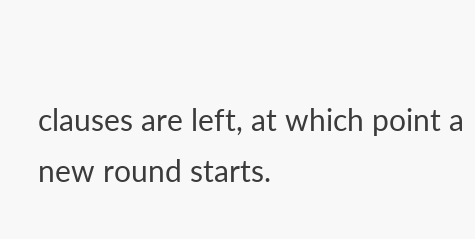clauses are left, at which point a new round starts.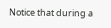Notice that during a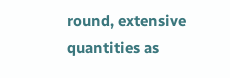round, extensive quantities as